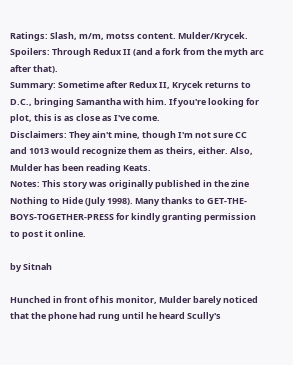Ratings: Slash, m/m, motss content. Mulder/Krycek.
Spoilers: Through Redux II (and a fork from the myth arc after that).
Summary: Sometime after Redux II, Krycek returns to D.C., bringing Samantha with him. If you're looking for plot, this is as close as I've come.
Disclaimers: They ain't mine, though I'm not sure CC and 1013 would recognize them as theirs, either. Also, Mulder has been reading Keats.
Notes: This story was originally published in the zine Nothing to Hide (July 1998). Many thanks to GET-THE-BOYS-TOGETHER-PRESS for kindly granting permission to post it online.

by Sitnah

Hunched in front of his monitor, Mulder barely noticed that the phone had rung until he heard Scully's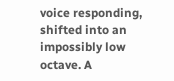voice responding, shifted into an impossibly low octave. A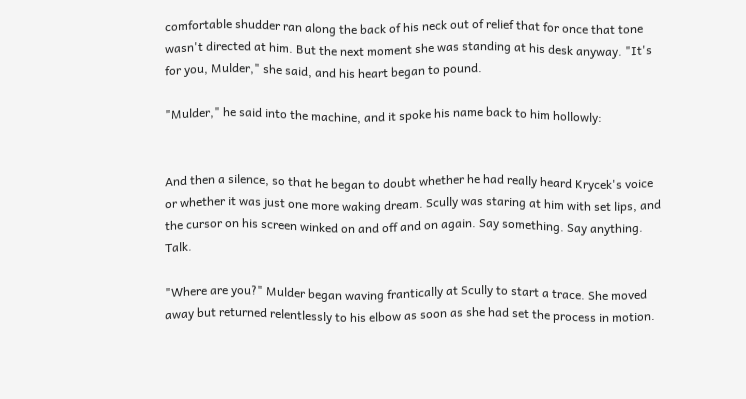comfortable shudder ran along the back of his neck out of relief that for once that tone wasn't directed at him. But the next moment she was standing at his desk anyway. "It's for you, Mulder," she said, and his heart began to pound.

"Mulder," he said into the machine, and it spoke his name back to him hollowly:


And then a silence, so that he began to doubt whether he had really heard Krycek's voice or whether it was just one more waking dream. Scully was staring at him with set lips, and the cursor on his screen winked on and off and on again. Say something. Say anything. Talk.

"Where are you?" Mulder began waving frantically at Scully to start a trace. She moved away but returned relentlessly to his elbow as soon as she had set the process in motion.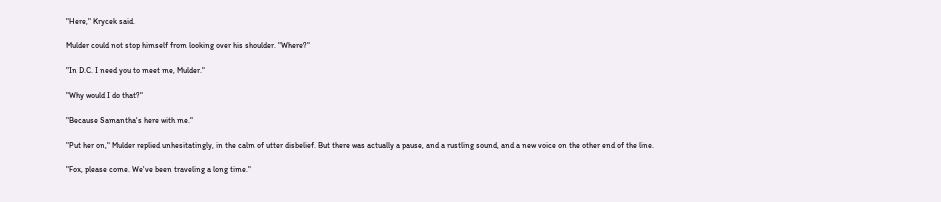"Here," Krycek said.

Mulder could not stop himself from looking over his shoulder. "Where?"

"In D.C. I need you to meet me, Mulder."

"Why would I do that?"

"Because Samantha's here with me."

"Put her on," Mulder replied unhesitatingly, in the calm of utter disbelief. But there was actually a pause, and a rustling sound, and a new voice on the other end of the line.

"Fox, please come. We've been traveling a long time."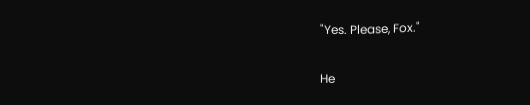"Yes. Please, Fox."

He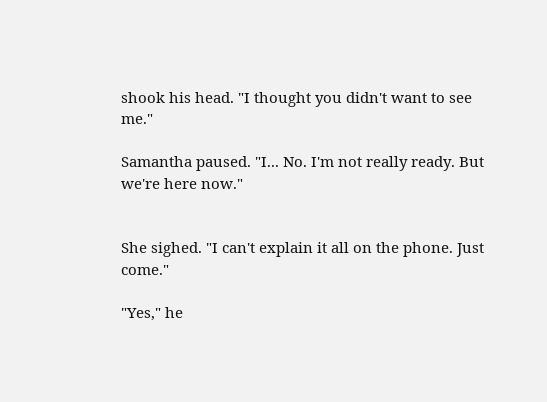shook his head. "I thought you didn't want to see me."

Samantha paused. "I... No. I'm not really ready. But we're here now."


She sighed. "I can't explain it all on the phone. Just come."

"Yes," he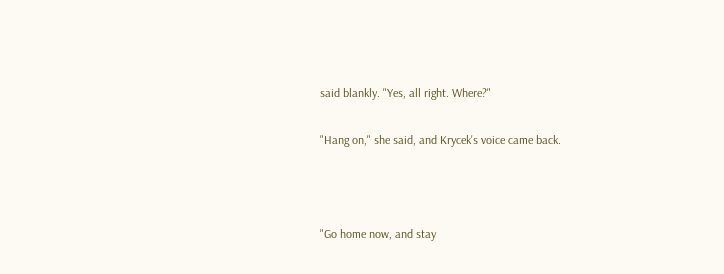said blankly. "Yes, all right. Where?"

"Hang on," she said, and Krycek's voice came back.



"Go home now, and stay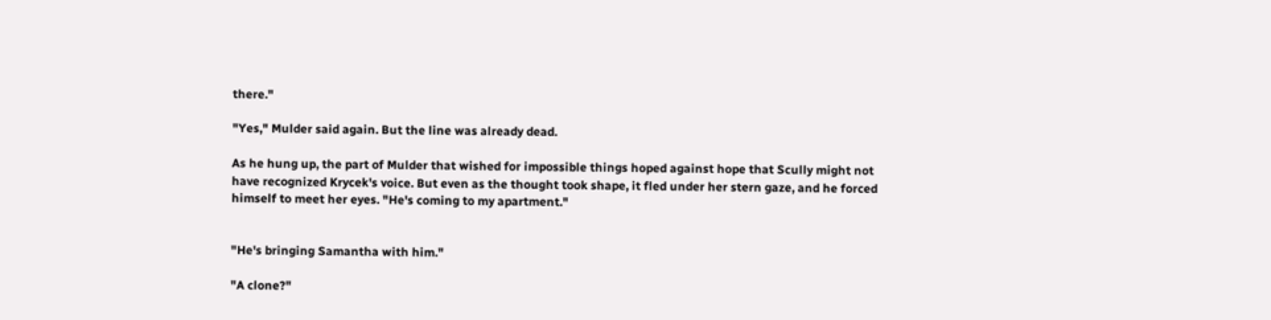there."

"Yes," Mulder said again. But the line was already dead.

As he hung up, the part of Mulder that wished for impossible things hoped against hope that Scully might not have recognized Krycek's voice. But even as the thought took shape, it fled under her stern gaze, and he forced himself to meet her eyes. "He's coming to my apartment."


"He's bringing Samantha with him."

"A clone?"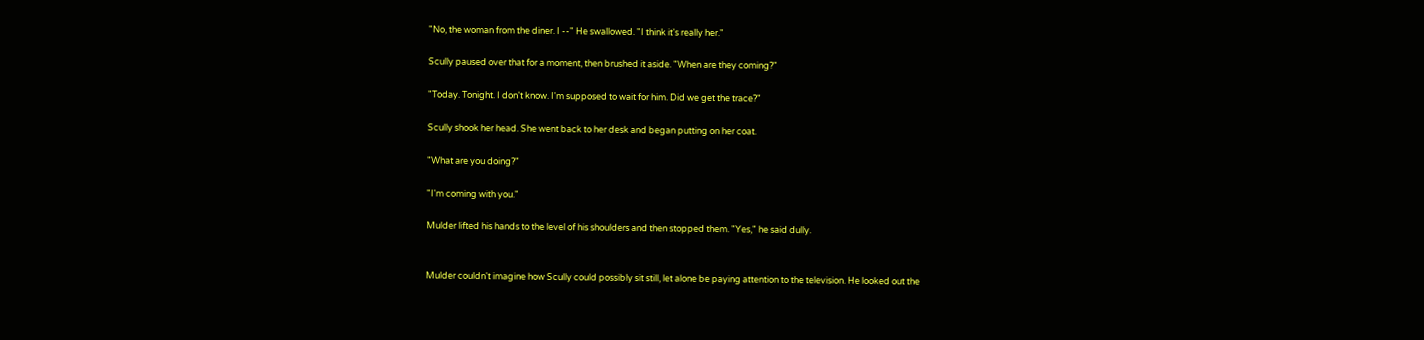"No, the woman from the diner. I --" He swallowed. "I think it's really her."

Scully paused over that for a moment, then brushed it aside. "When are they coming?"

"Today. Tonight. I don't know. I'm supposed to wait for him. Did we get the trace?"

Scully shook her head. She went back to her desk and began putting on her coat.

"What are you doing?"

"I'm coming with you."

Mulder lifted his hands to the level of his shoulders and then stopped them. "Yes," he said dully.


Mulder couldn't imagine how Scully could possibly sit still, let alone be paying attention to the television. He looked out the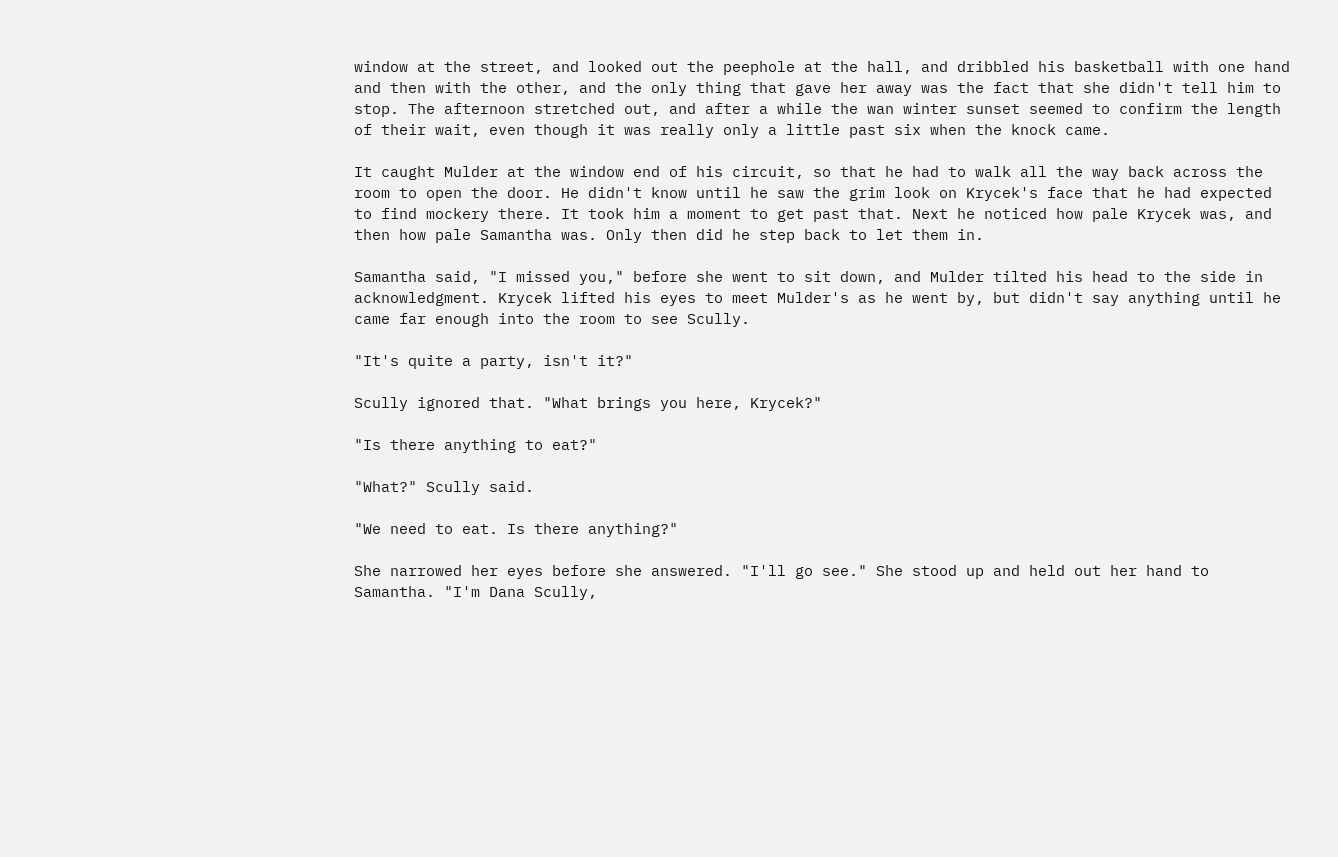window at the street, and looked out the peephole at the hall, and dribbled his basketball with one hand and then with the other, and the only thing that gave her away was the fact that she didn't tell him to stop. The afternoon stretched out, and after a while the wan winter sunset seemed to confirm the length of their wait, even though it was really only a little past six when the knock came.

It caught Mulder at the window end of his circuit, so that he had to walk all the way back across the room to open the door. He didn't know until he saw the grim look on Krycek's face that he had expected to find mockery there. It took him a moment to get past that. Next he noticed how pale Krycek was, and then how pale Samantha was. Only then did he step back to let them in.

Samantha said, "I missed you," before she went to sit down, and Mulder tilted his head to the side in acknowledgment. Krycek lifted his eyes to meet Mulder's as he went by, but didn't say anything until he came far enough into the room to see Scully.

"It's quite a party, isn't it?"

Scully ignored that. "What brings you here, Krycek?"

"Is there anything to eat?"

"What?" Scully said.

"We need to eat. Is there anything?"

She narrowed her eyes before she answered. "I'll go see." She stood up and held out her hand to Samantha. "I'm Dana Scully,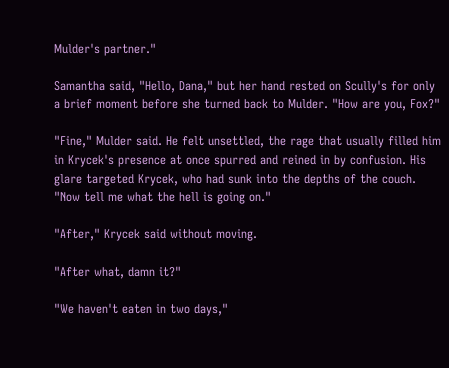Mulder's partner."

Samantha said, "Hello, Dana," but her hand rested on Scully's for only a brief moment before she turned back to Mulder. "How are you, Fox?"

"Fine," Mulder said. He felt unsettled, the rage that usually filled him in Krycek's presence at once spurred and reined in by confusion. His glare targeted Krycek, who had sunk into the depths of the couch. "Now tell me what the hell is going on."

"After," Krycek said without moving.

"After what, damn it?"

"We haven't eaten in two days,"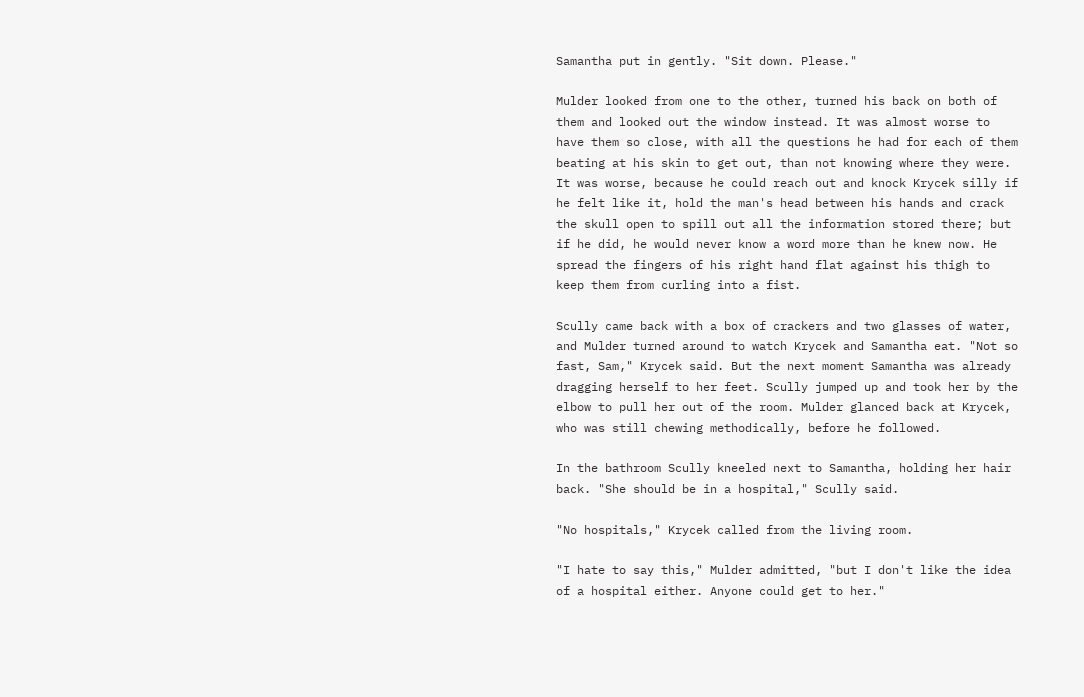Samantha put in gently. "Sit down. Please."

Mulder looked from one to the other, turned his back on both of them and looked out the window instead. It was almost worse to have them so close, with all the questions he had for each of them beating at his skin to get out, than not knowing where they were. It was worse, because he could reach out and knock Krycek silly if he felt like it, hold the man's head between his hands and crack the skull open to spill out all the information stored there; but if he did, he would never know a word more than he knew now. He spread the fingers of his right hand flat against his thigh to keep them from curling into a fist.

Scully came back with a box of crackers and two glasses of water, and Mulder turned around to watch Krycek and Samantha eat. "Not so fast, Sam," Krycek said. But the next moment Samantha was already dragging herself to her feet. Scully jumped up and took her by the elbow to pull her out of the room. Mulder glanced back at Krycek, who was still chewing methodically, before he followed.

In the bathroom Scully kneeled next to Samantha, holding her hair back. "She should be in a hospital," Scully said.

"No hospitals," Krycek called from the living room.

"I hate to say this," Mulder admitted, "but I don't like the idea of a hospital either. Anyone could get to her."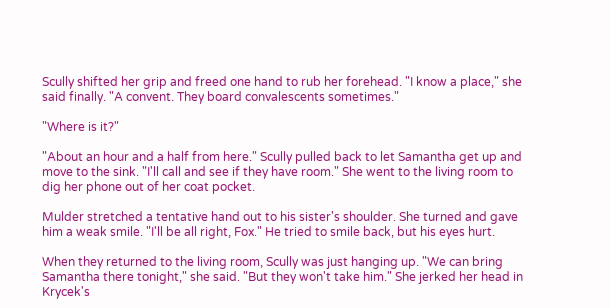Scully shifted her grip and freed one hand to rub her forehead. "I know a place," she said finally. "A convent. They board convalescents sometimes."

"Where is it?"

"About an hour and a half from here." Scully pulled back to let Samantha get up and move to the sink. "I'll call and see if they have room." She went to the living room to dig her phone out of her coat pocket.

Mulder stretched a tentative hand out to his sister's shoulder. She turned and gave him a weak smile. "I'll be all right, Fox." He tried to smile back, but his eyes hurt.

When they returned to the living room, Scully was just hanging up. "We can bring Samantha there tonight," she said. "But they won't take him." She jerked her head in Krycek's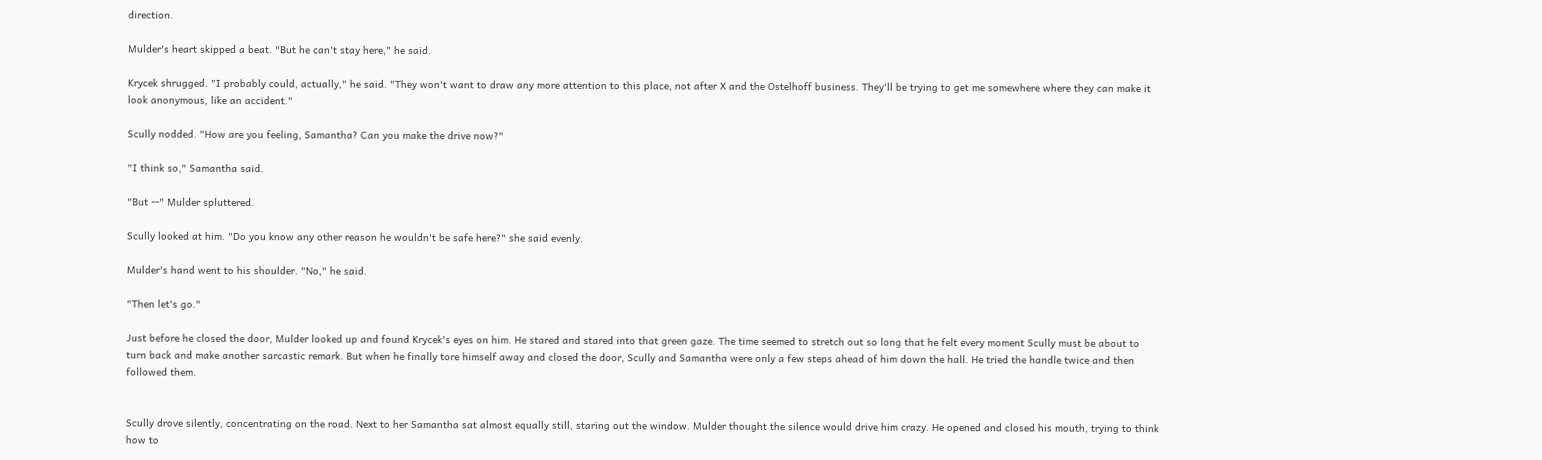direction.

Mulder's heart skipped a beat. "But he can't stay here," he said.

Krycek shrugged. "I probably could, actually," he said. "They won't want to draw any more attention to this place, not after X and the Ostelhoff business. They'll be trying to get me somewhere where they can make it look anonymous, like an accident."

Scully nodded. "How are you feeling, Samantha? Can you make the drive now?"

"I think so," Samantha said.

"But --" Mulder spluttered.

Scully looked at him. "Do you know any other reason he wouldn't be safe here?" she said evenly.

Mulder's hand went to his shoulder. "No," he said.

"Then let's go."

Just before he closed the door, Mulder looked up and found Krycek's eyes on him. He stared and stared into that green gaze. The time seemed to stretch out so long that he felt every moment Scully must be about to turn back and make another sarcastic remark. But when he finally tore himself away and closed the door, Scully and Samantha were only a few steps ahead of him down the hall. He tried the handle twice and then followed them.


Scully drove silently, concentrating on the road. Next to her Samantha sat almost equally still, staring out the window. Mulder thought the silence would drive him crazy. He opened and closed his mouth, trying to think how to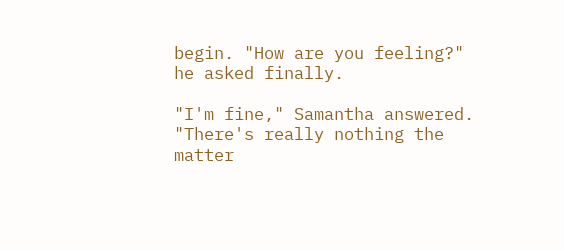begin. "How are you feeling?" he asked finally.

"I'm fine," Samantha answered. "There's really nothing the matter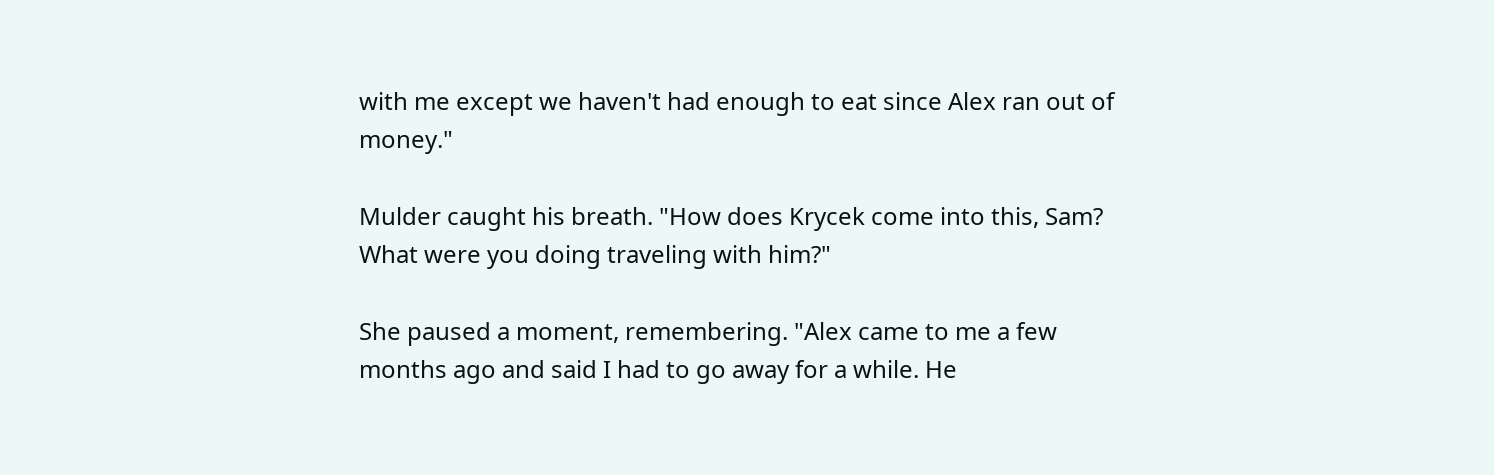with me except we haven't had enough to eat since Alex ran out of money."

Mulder caught his breath. "How does Krycek come into this, Sam? What were you doing traveling with him?"

She paused a moment, remembering. "Alex came to me a few months ago and said I had to go away for a while. He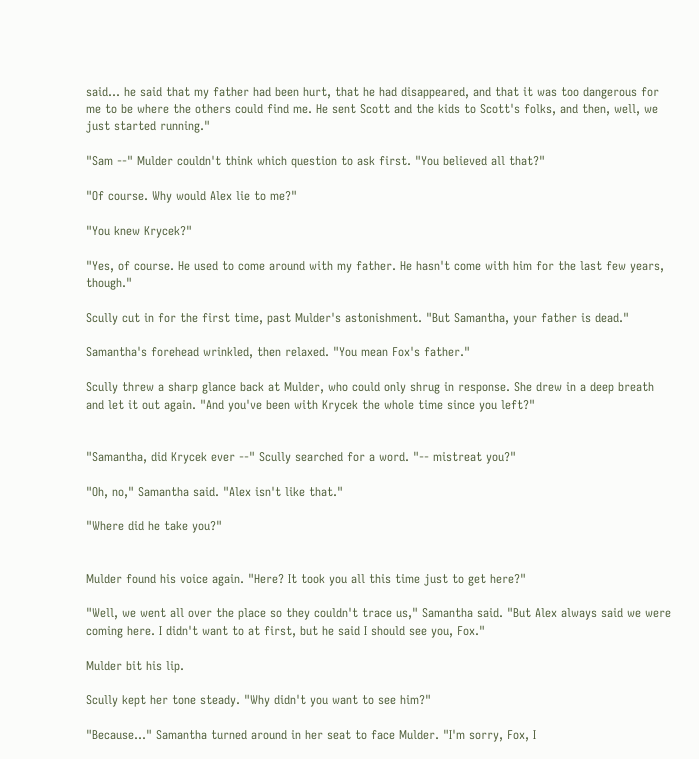said... he said that my father had been hurt, that he had disappeared, and that it was too dangerous for me to be where the others could find me. He sent Scott and the kids to Scott's folks, and then, well, we just started running."

"Sam --" Mulder couldn't think which question to ask first. "You believed all that?"

"Of course. Why would Alex lie to me?"

"You knew Krycek?"

"Yes, of course. He used to come around with my father. He hasn't come with him for the last few years, though."

Scully cut in for the first time, past Mulder's astonishment. "But Samantha, your father is dead."

Samantha's forehead wrinkled, then relaxed. "You mean Fox's father."

Scully threw a sharp glance back at Mulder, who could only shrug in response. She drew in a deep breath and let it out again. "And you've been with Krycek the whole time since you left?"


"Samantha, did Krycek ever --" Scully searched for a word. "-- mistreat you?"

"Oh, no," Samantha said. "Alex isn't like that."

"Where did he take you?"


Mulder found his voice again. "Here? It took you all this time just to get here?"

"Well, we went all over the place so they couldn't trace us," Samantha said. "But Alex always said we were coming here. I didn't want to at first, but he said I should see you, Fox."

Mulder bit his lip.

Scully kept her tone steady. "Why didn't you want to see him?"

"Because..." Samantha turned around in her seat to face Mulder. "I'm sorry, Fox, I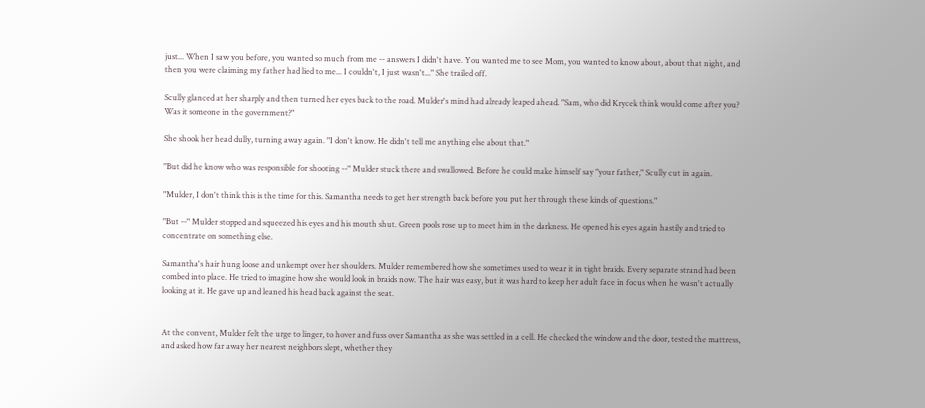just... When I saw you before, you wanted so much from me -- answers I didn't have. You wanted me to see Mom, you wanted to know about, about that night, and then you were claiming my father had lied to me... I couldn't, I just wasn't..." She trailed off.

Scully glanced at her sharply and then turned her eyes back to the road. Mulder's mind had already leaped ahead. "Sam, who did Krycek think would come after you? Was it someone in the government?"

She shook her head dully, turning away again. "I don't know. He didn't tell me anything else about that."

"But did he know who was responsible for shooting --" Mulder stuck there and swallowed. Before he could make himself say "your father," Scully cut in again.

"Mulder, I don't think this is the time for this. Samantha needs to get her strength back before you put her through these kinds of questions."

"But --" Mulder stopped and squeezed his eyes and his mouth shut. Green pools rose up to meet him in the darkness. He opened his eyes again hastily and tried to concentrate on something else.

Samantha's hair hung loose and unkempt over her shoulders. Mulder remembered how she sometimes used to wear it in tight braids. Every separate strand had been combed into place. He tried to imagine how she would look in braids now. The hair was easy, but it was hard to keep her adult face in focus when he wasn't actually looking at it. He gave up and leaned his head back against the seat.


At the convent, Mulder felt the urge to linger, to hover and fuss over Samantha as she was settled in a cell. He checked the window and the door, tested the mattress, and asked how far away her nearest neighbors slept, whether they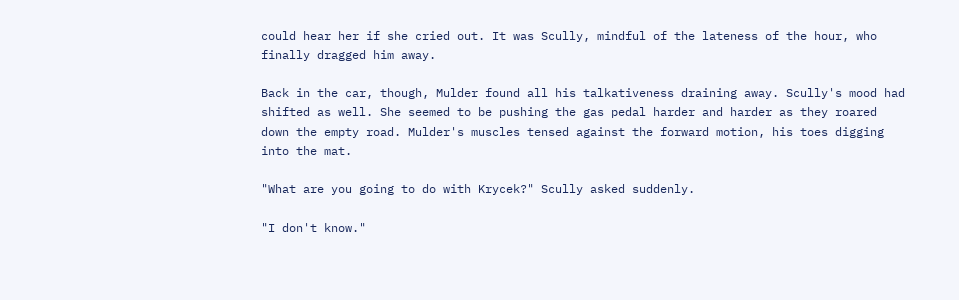could hear her if she cried out. It was Scully, mindful of the lateness of the hour, who finally dragged him away.

Back in the car, though, Mulder found all his talkativeness draining away. Scully's mood had shifted as well. She seemed to be pushing the gas pedal harder and harder as they roared down the empty road. Mulder's muscles tensed against the forward motion, his toes digging into the mat.

"What are you going to do with Krycek?" Scully asked suddenly.

"I don't know."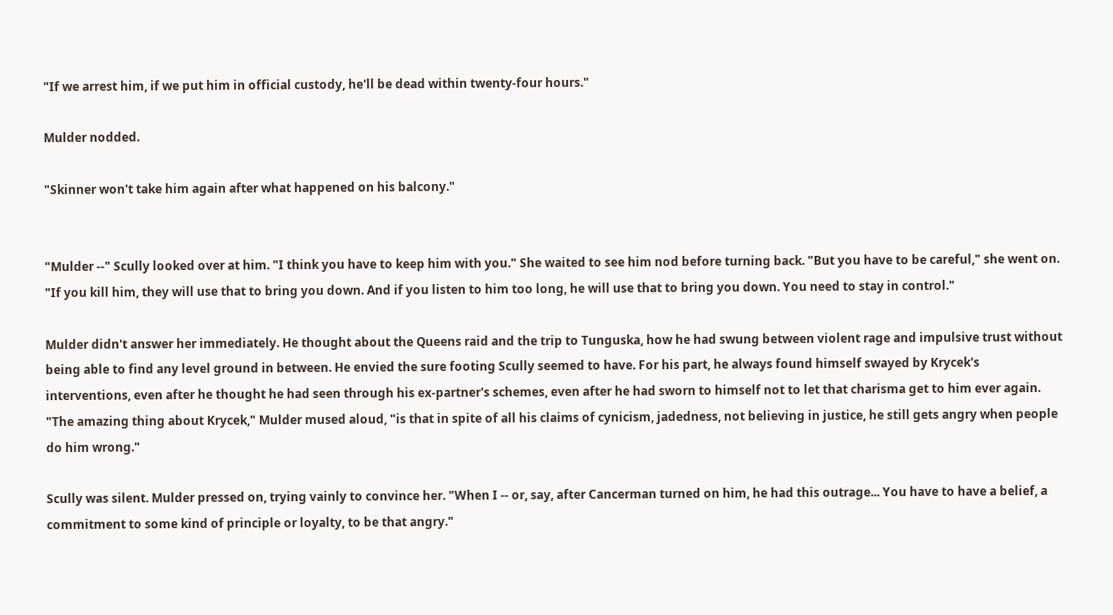"If we arrest him, if we put him in official custody, he'll be dead within twenty-four hours."

Mulder nodded.

"Skinner won't take him again after what happened on his balcony."


"Mulder --" Scully looked over at him. "I think you have to keep him with you." She waited to see him nod before turning back. "But you have to be careful," she went on. "If you kill him, they will use that to bring you down. And if you listen to him too long, he will use that to bring you down. You need to stay in control."

Mulder didn't answer her immediately. He thought about the Queens raid and the trip to Tunguska, how he had swung between violent rage and impulsive trust without being able to find any level ground in between. He envied the sure footing Scully seemed to have. For his part, he always found himself swayed by Krycek's interventions, even after he thought he had seen through his ex-partner's schemes, even after he had sworn to himself not to let that charisma get to him ever again. "The amazing thing about Krycek," Mulder mused aloud, "is that in spite of all his claims of cynicism, jadedness, not believing in justice, he still gets angry when people do him wrong."

Scully was silent. Mulder pressed on, trying vainly to convince her. "When I -- or, say, after Cancerman turned on him, he had this outrage... You have to have a belief, a commitment to some kind of principle or loyalty, to be that angry."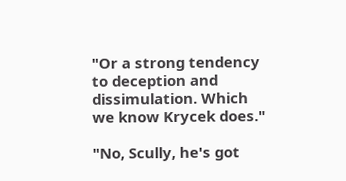"Or a strong tendency to deception and dissimulation. Which we know Krycek does."

"No, Scully, he's got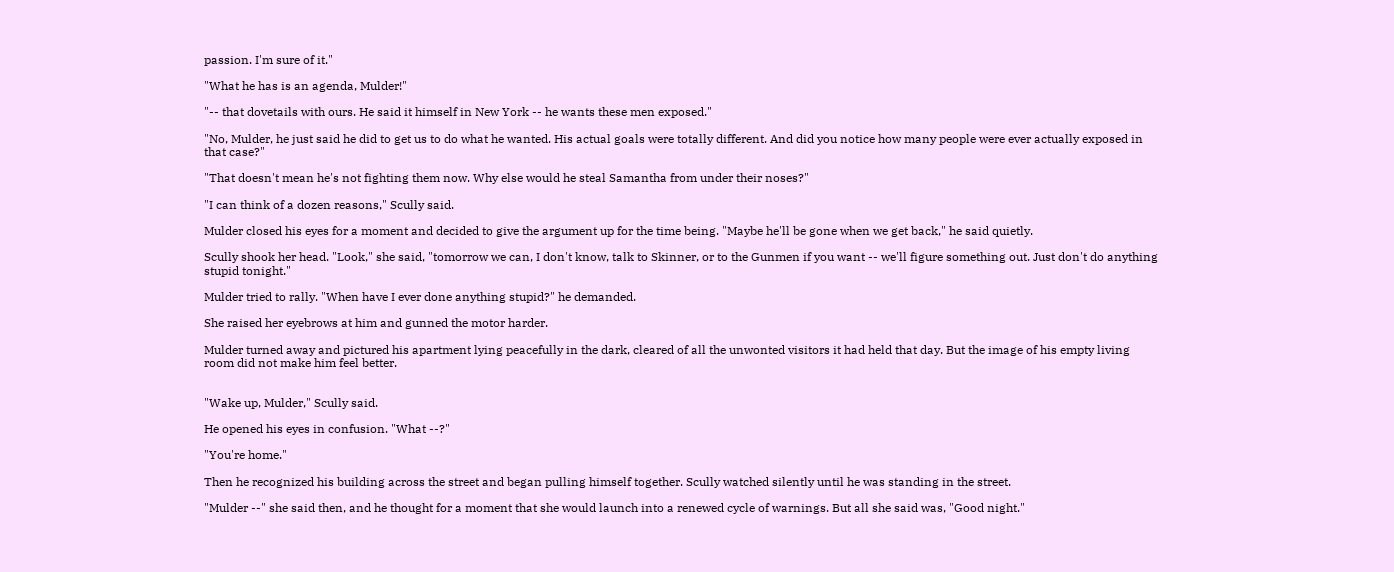passion. I'm sure of it."

"What he has is an agenda, Mulder!"

"-- that dovetails with ours. He said it himself in New York -- he wants these men exposed."

"No, Mulder, he just said he did to get us to do what he wanted. His actual goals were totally different. And did you notice how many people were ever actually exposed in that case?"

"That doesn't mean he's not fighting them now. Why else would he steal Samantha from under their noses?"

"I can think of a dozen reasons," Scully said.

Mulder closed his eyes for a moment and decided to give the argument up for the time being. "Maybe he'll be gone when we get back," he said quietly.

Scully shook her head. "Look," she said, "tomorrow we can, I don't know, talk to Skinner, or to the Gunmen if you want -- we'll figure something out. Just don't do anything stupid tonight."

Mulder tried to rally. "When have I ever done anything stupid?" he demanded.

She raised her eyebrows at him and gunned the motor harder.

Mulder turned away and pictured his apartment lying peacefully in the dark, cleared of all the unwonted visitors it had held that day. But the image of his empty living room did not make him feel better.


"Wake up, Mulder," Scully said.

He opened his eyes in confusion. "What --?"

"You're home."

Then he recognized his building across the street and began pulling himself together. Scully watched silently until he was standing in the street.

"Mulder --" she said then, and he thought for a moment that she would launch into a renewed cycle of warnings. But all she said was, "Good night."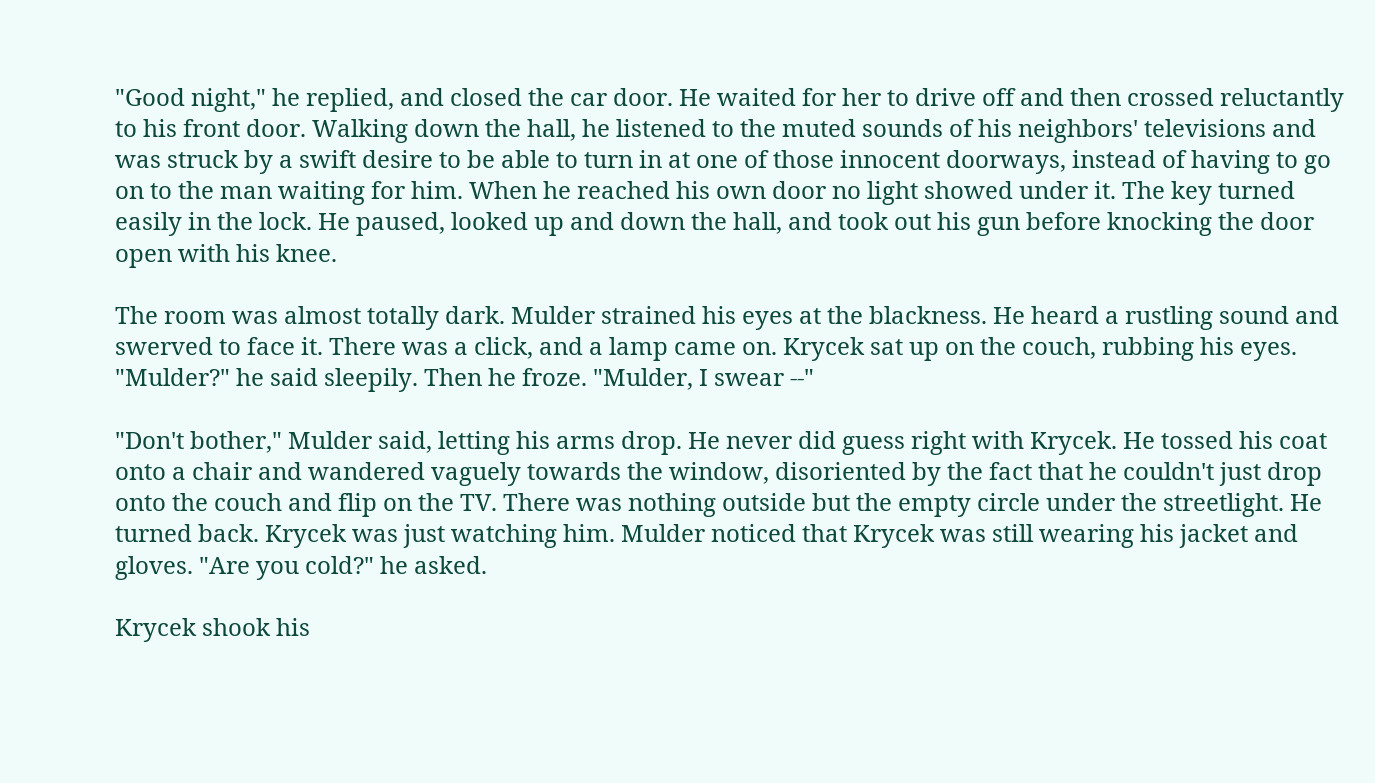"Good night," he replied, and closed the car door. He waited for her to drive off and then crossed reluctantly to his front door. Walking down the hall, he listened to the muted sounds of his neighbors' televisions and was struck by a swift desire to be able to turn in at one of those innocent doorways, instead of having to go on to the man waiting for him. When he reached his own door no light showed under it. The key turned easily in the lock. He paused, looked up and down the hall, and took out his gun before knocking the door open with his knee.

The room was almost totally dark. Mulder strained his eyes at the blackness. He heard a rustling sound and swerved to face it. There was a click, and a lamp came on. Krycek sat up on the couch, rubbing his eyes. "Mulder?" he said sleepily. Then he froze. "Mulder, I swear --"

"Don't bother," Mulder said, letting his arms drop. He never did guess right with Krycek. He tossed his coat onto a chair and wandered vaguely towards the window, disoriented by the fact that he couldn't just drop onto the couch and flip on the TV. There was nothing outside but the empty circle under the streetlight. He turned back. Krycek was just watching him. Mulder noticed that Krycek was still wearing his jacket and gloves. "Are you cold?" he asked.

Krycek shook his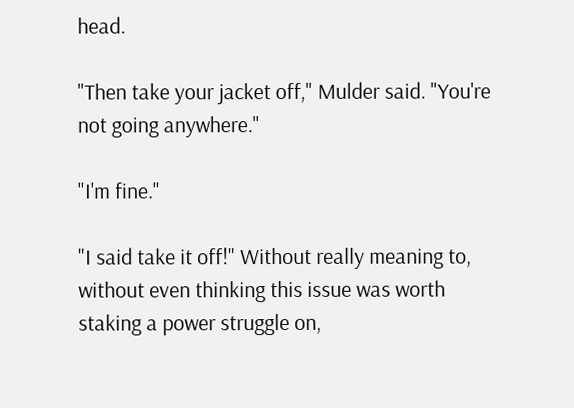head.

"Then take your jacket off," Mulder said. "You're not going anywhere."

"I'm fine."

"I said take it off!" Without really meaning to, without even thinking this issue was worth staking a power struggle on,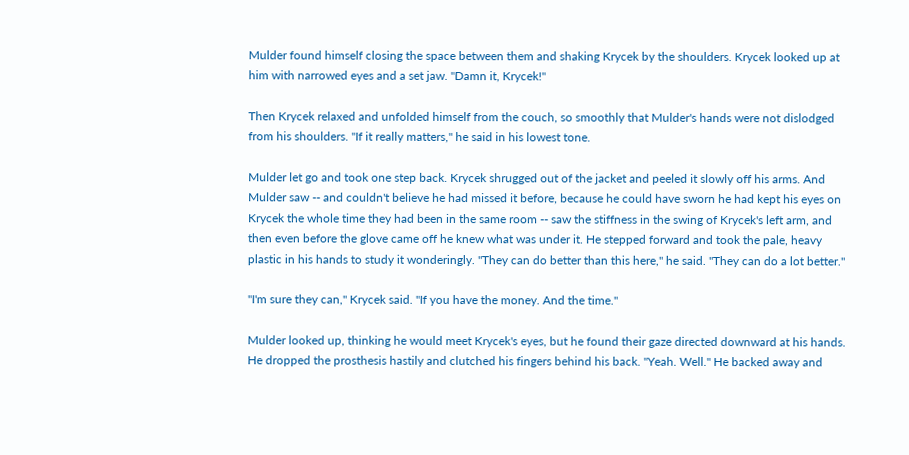Mulder found himself closing the space between them and shaking Krycek by the shoulders. Krycek looked up at him with narrowed eyes and a set jaw. "Damn it, Krycek!"

Then Krycek relaxed and unfolded himself from the couch, so smoothly that Mulder's hands were not dislodged from his shoulders. "If it really matters," he said in his lowest tone.

Mulder let go and took one step back. Krycek shrugged out of the jacket and peeled it slowly off his arms. And Mulder saw -- and couldn't believe he had missed it before, because he could have sworn he had kept his eyes on Krycek the whole time they had been in the same room -- saw the stiffness in the swing of Krycek's left arm, and then even before the glove came off he knew what was under it. He stepped forward and took the pale, heavy plastic in his hands to study it wonderingly. "They can do better than this here," he said. "They can do a lot better."

"I'm sure they can," Krycek said. "If you have the money. And the time."

Mulder looked up, thinking he would meet Krycek's eyes, but he found their gaze directed downward at his hands. He dropped the prosthesis hastily and clutched his fingers behind his back. "Yeah. Well." He backed away and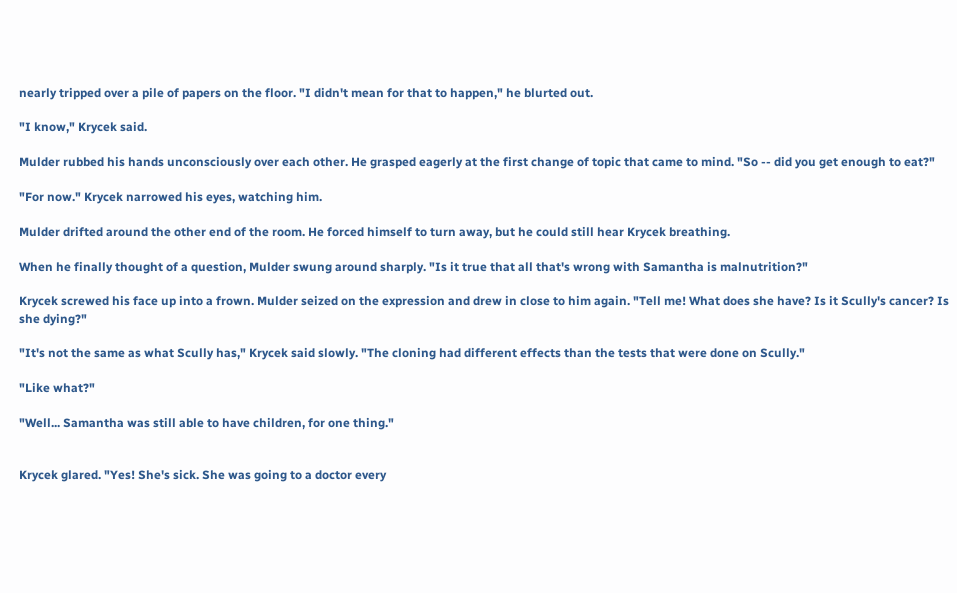nearly tripped over a pile of papers on the floor. "I didn't mean for that to happen," he blurted out.

"I know," Krycek said.

Mulder rubbed his hands unconsciously over each other. He grasped eagerly at the first change of topic that came to mind. "So -- did you get enough to eat?"

"For now." Krycek narrowed his eyes, watching him.

Mulder drifted around the other end of the room. He forced himself to turn away, but he could still hear Krycek breathing.

When he finally thought of a question, Mulder swung around sharply. "Is it true that all that's wrong with Samantha is malnutrition?"

Krycek screwed his face up into a frown. Mulder seized on the expression and drew in close to him again. "Tell me! What does she have? Is it Scully's cancer? Is she dying?"

"It's not the same as what Scully has," Krycek said slowly. "The cloning had different effects than the tests that were done on Scully."

"Like what?"

"Well... Samantha was still able to have children, for one thing."


Krycek glared. "Yes! She's sick. She was going to a doctor every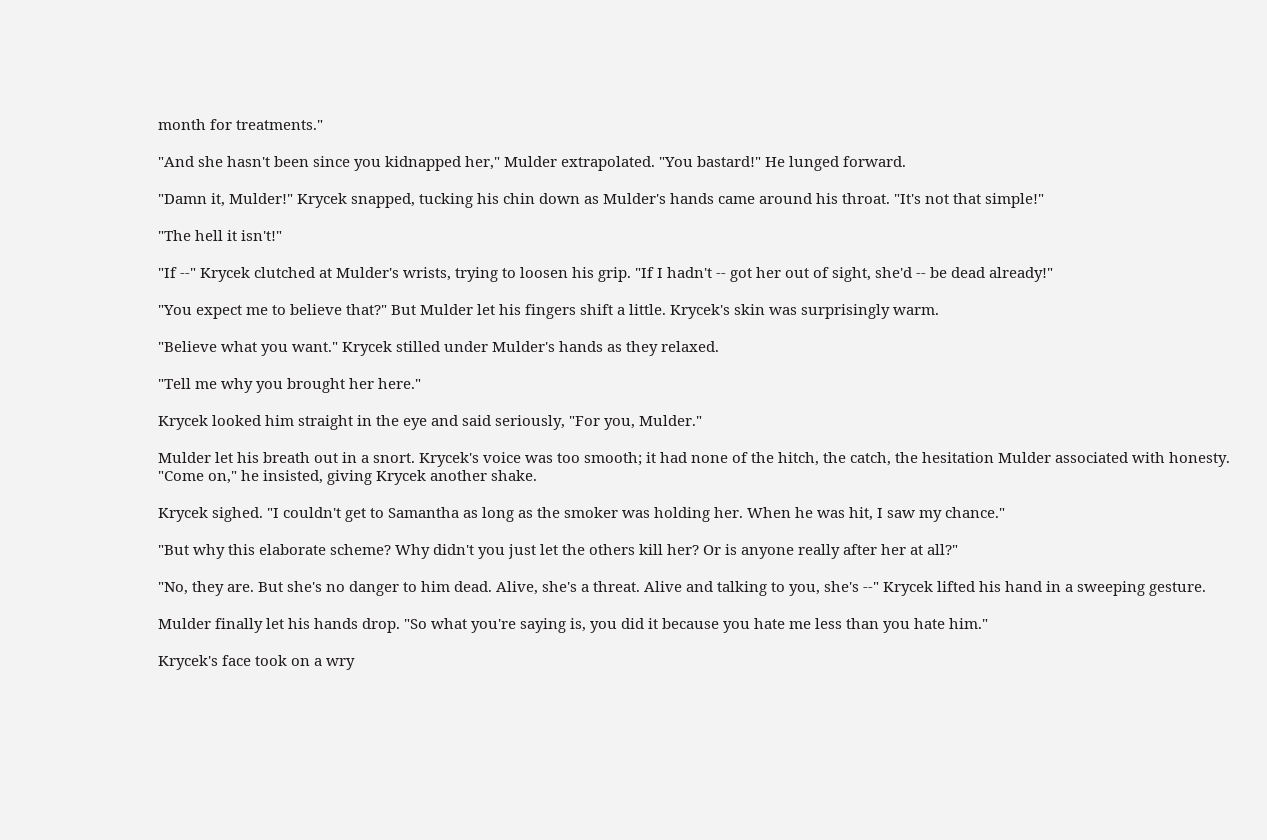month for treatments."

"And she hasn't been since you kidnapped her," Mulder extrapolated. "You bastard!" He lunged forward.

"Damn it, Mulder!" Krycek snapped, tucking his chin down as Mulder's hands came around his throat. "It's not that simple!"

"The hell it isn't!"

"If --" Krycek clutched at Mulder's wrists, trying to loosen his grip. "If I hadn't -- got her out of sight, she'd -- be dead already!"

"You expect me to believe that?" But Mulder let his fingers shift a little. Krycek's skin was surprisingly warm.

"Believe what you want." Krycek stilled under Mulder's hands as they relaxed.

"Tell me why you brought her here."

Krycek looked him straight in the eye and said seriously, "For you, Mulder."

Mulder let his breath out in a snort. Krycek's voice was too smooth; it had none of the hitch, the catch, the hesitation Mulder associated with honesty. "Come on," he insisted, giving Krycek another shake.

Krycek sighed. "I couldn't get to Samantha as long as the smoker was holding her. When he was hit, I saw my chance."

"But why this elaborate scheme? Why didn't you just let the others kill her? Or is anyone really after her at all?"

"No, they are. But she's no danger to him dead. Alive, she's a threat. Alive and talking to you, she's --" Krycek lifted his hand in a sweeping gesture.

Mulder finally let his hands drop. "So what you're saying is, you did it because you hate me less than you hate him."

Krycek's face took on a wry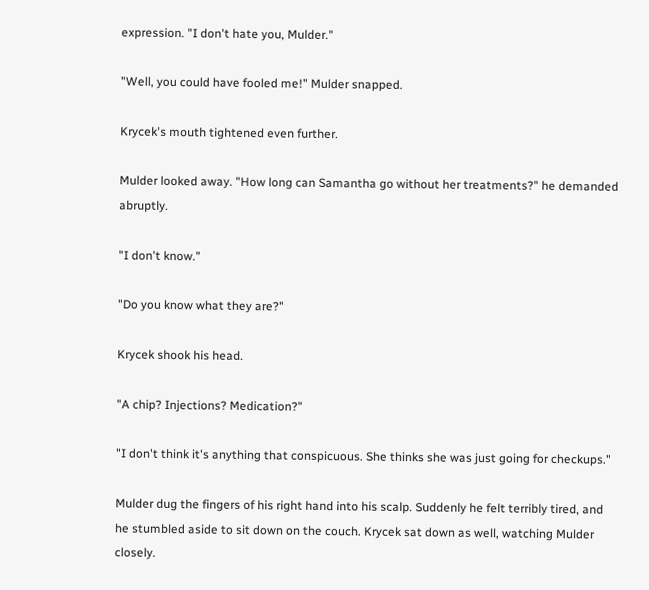expression. "I don't hate you, Mulder."

"Well, you could have fooled me!" Mulder snapped.

Krycek's mouth tightened even further.

Mulder looked away. "How long can Samantha go without her treatments?" he demanded abruptly.

"I don't know."

"Do you know what they are?"

Krycek shook his head.

"A chip? Injections? Medication?"

"I don't think it's anything that conspicuous. She thinks she was just going for checkups."

Mulder dug the fingers of his right hand into his scalp. Suddenly he felt terribly tired, and he stumbled aside to sit down on the couch. Krycek sat down as well, watching Mulder closely.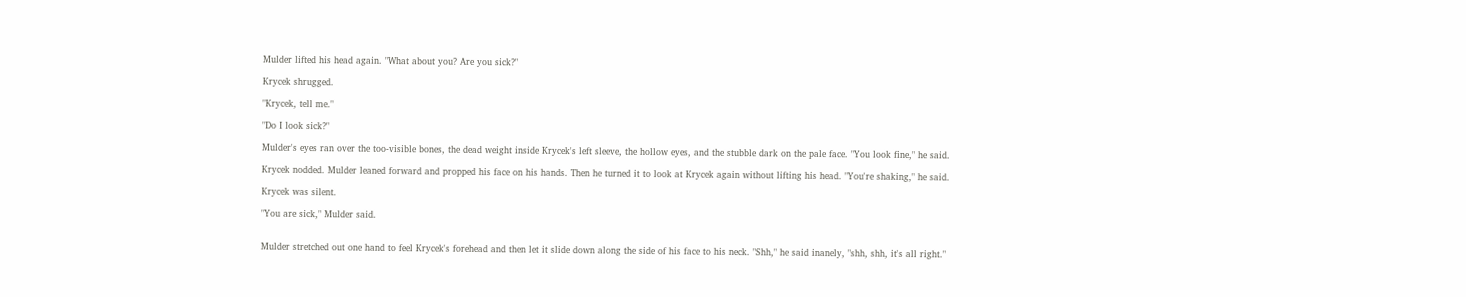Mulder lifted his head again. "What about you? Are you sick?"

Krycek shrugged.

"Krycek, tell me."

"Do I look sick?"

Mulder's eyes ran over the too-visible bones, the dead weight inside Krycek's left sleeve, the hollow eyes, and the stubble dark on the pale face. "You look fine," he said.

Krycek nodded. Mulder leaned forward and propped his face on his hands. Then he turned it to look at Krycek again without lifting his head. "You're shaking," he said.

Krycek was silent.

"You are sick," Mulder said.


Mulder stretched out one hand to feel Krycek's forehead and then let it slide down along the side of his face to his neck. "Shh," he said inanely, "shh, shh, it's all right."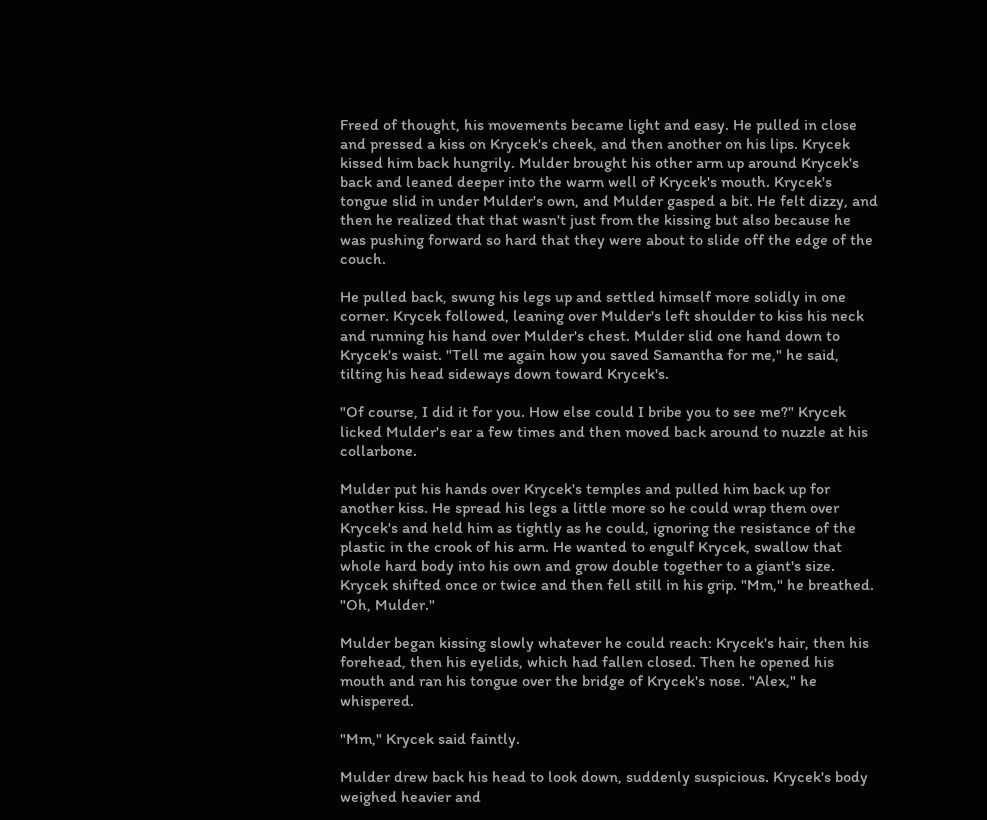Freed of thought, his movements became light and easy. He pulled in close and pressed a kiss on Krycek's cheek, and then another on his lips. Krycek kissed him back hungrily. Mulder brought his other arm up around Krycek's back and leaned deeper into the warm well of Krycek's mouth. Krycek's tongue slid in under Mulder's own, and Mulder gasped a bit. He felt dizzy, and then he realized that that wasn't just from the kissing but also because he was pushing forward so hard that they were about to slide off the edge of the couch.

He pulled back, swung his legs up and settled himself more solidly in one corner. Krycek followed, leaning over Mulder's left shoulder to kiss his neck and running his hand over Mulder's chest. Mulder slid one hand down to Krycek's waist. "Tell me again how you saved Samantha for me," he said, tilting his head sideways down toward Krycek's.

"Of course, I did it for you. How else could I bribe you to see me?" Krycek licked Mulder's ear a few times and then moved back around to nuzzle at his collarbone.

Mulder put his hands over Krycek's temples and pulled him back up for another kiss. He spread his legs a little more so he could wrap them over Krycek's and held him as tightly as he could, ignoring the resistance of the plastic in the crook of his arm. He wanted to engulf Krycek, swallow that whole hard body into his own and grow double together to a giant's size. Krycek shifted once or twice and then fell still in his grip. "Mm," he breathed. "Oh, Mulder."

Mulder began kissing slowly whatever he could reach: Krycek's hair, then his forehead, then his eyelids, which had fallen closed. Then he opened his mouth and ran his tongue over the bridge of Krycek's nose. "Alex," he whispered.

"Mm," Krycek said faintly.

Mulder drew back his head to look down, suddenly suspicious. Krycek's body weighed heavier and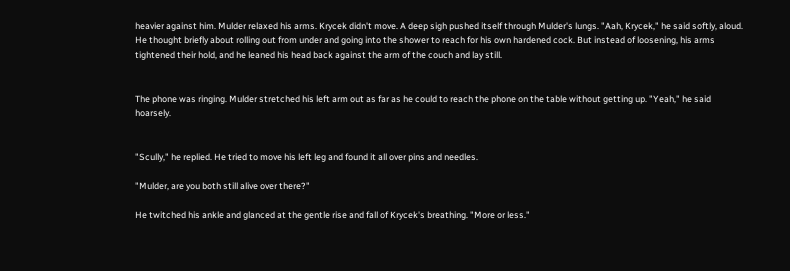heavier against him. Mulder relaxed his arms. Krycek didn't move. A deep sigh pushed itself through Mulder's lungs. "Aah, Krycek," he said softly, aloud. He thought briefly about rolling out from under and going into the shower to reach for his own hardened cock. But instead of loosening, his arms tightened their hold, and he leaned his head back against the arm of the couch and lay still.


The phone was ringing. Mulder stretched his left arm out as far as he could to reach the phone on the table without getting up. "Yeah," he said hoarsely.


"Scully," he replied. He tried to move his left leg and found it all over pins and needles.

"Mulder, are you both still alive over there?"

He twitched his ankle and glanced at the gentle rise and fall of Krycek's breathing. "More or less."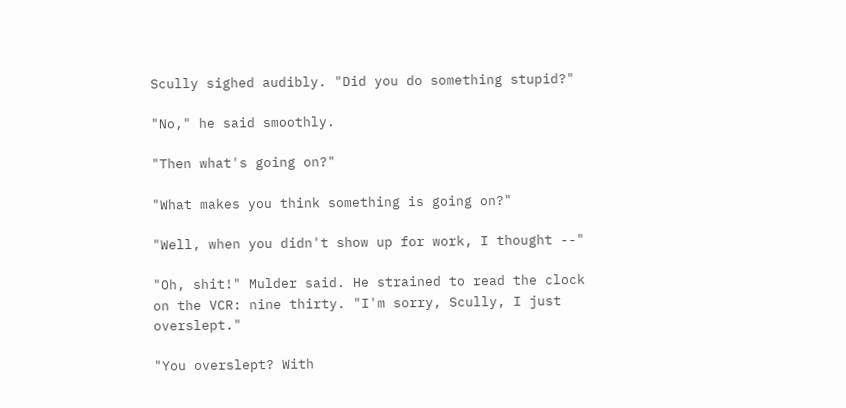Scully sighed audibly. "Did you do something stupid?"

"No," he said smoothly.

"Then what's going on?"

"What makes you think something is going on?"

"Well, when you didn't show up for work, I thought --"

"Oh, shit!" Mulder said. He strained to read the clock on the VCR: nine thirty. "I'm sorry, Scully, I just overslept."

"You overslept? With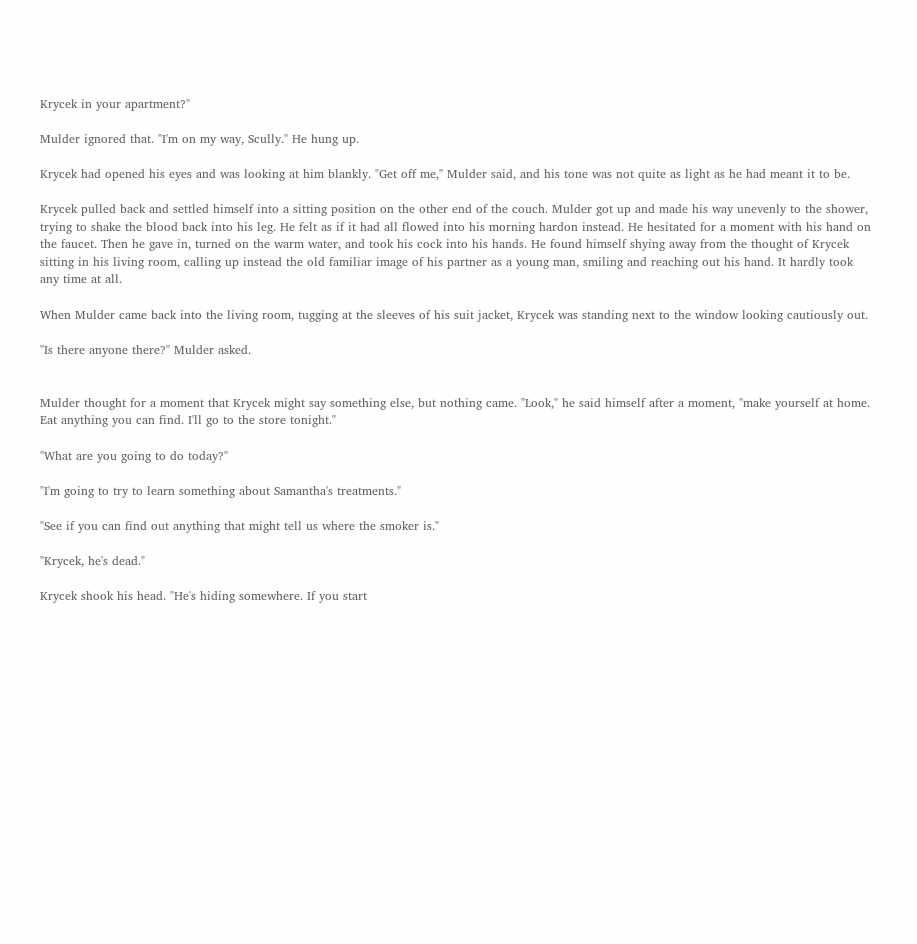Krycek in your apartment?"

Mulder ignored that. "I'm on my way, Scully." He hung up.

Krycek had opened his eyes and was looking at him blankly. "Get off me," Mulder said, and his tone was not quite as light as he had meant it to be.

Krycek pulled back and settled himself into a sitting position on the other end of the couch. Mulder got up and made his way unevenly to the shower, trying to shake the blood back into his leg. He felt as if it had all flowed into his morning hardon instead. He hesitated for a moment with his hand on the faucet. Then he gave in, turned on the warm water, and took his cock into his hands. He found himself shying away from the thought of Krycek sitting in his living room, calling up instead the old familiar image of his partner as a young man, smiling and reaching out his hand. It hardly took any time at all.

When Mulder came back into the living room, tugging at the sleeves of his suit jacket, Krycek was standing next to the window looking cautiously out.

"Is there anyone there?" Mulder asked.


Mulder thought for a moment that Krycek might say something else, but nothing came. "Look," he said himself after a moment, "make yourself at home. Eat anything you can find. I'll go to the store tonight."

"What are you going to do today?"

"I'm going to try to learn something about Samantha's treatments."

"See if you can find out anything that might tell us where the smoker is."

"Krycek, he's dead."

Krycek shook his head. "He's hiding somewhere. If you start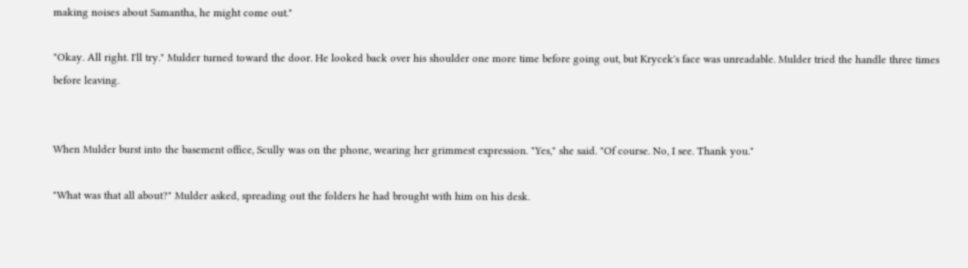making noises about Samantha, he might come out."

"Okay. All right. I'll try." Mulder turned toward the door. He looked back over his shoulder one more time before going out, but Krycek's face was unreadable. Mulder tried the handle three times before leaving.


When Mulder burst into the basement office, Scully was on the phone, wearing her grimmest expression. "Yes," she said. "Of course. No, I see. Thank you."

"What was that all about?" Mulder asked, spreading out the folders he had brought with him on his desk.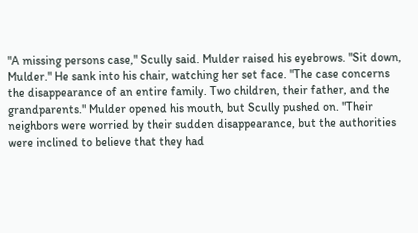"A missing persons case," Scully said. Mulder raised his eyebrows. "Sit down, Mulder." He sank into his chair, watching her set face. "The case concerns the disappearance of an entire family. Two children, their father, and the grandparents." Mulder opened his mouth, but Scully pushed on. "Their neighbors were worried by their sudden disappearance, but the authorities were inclined to believe that they had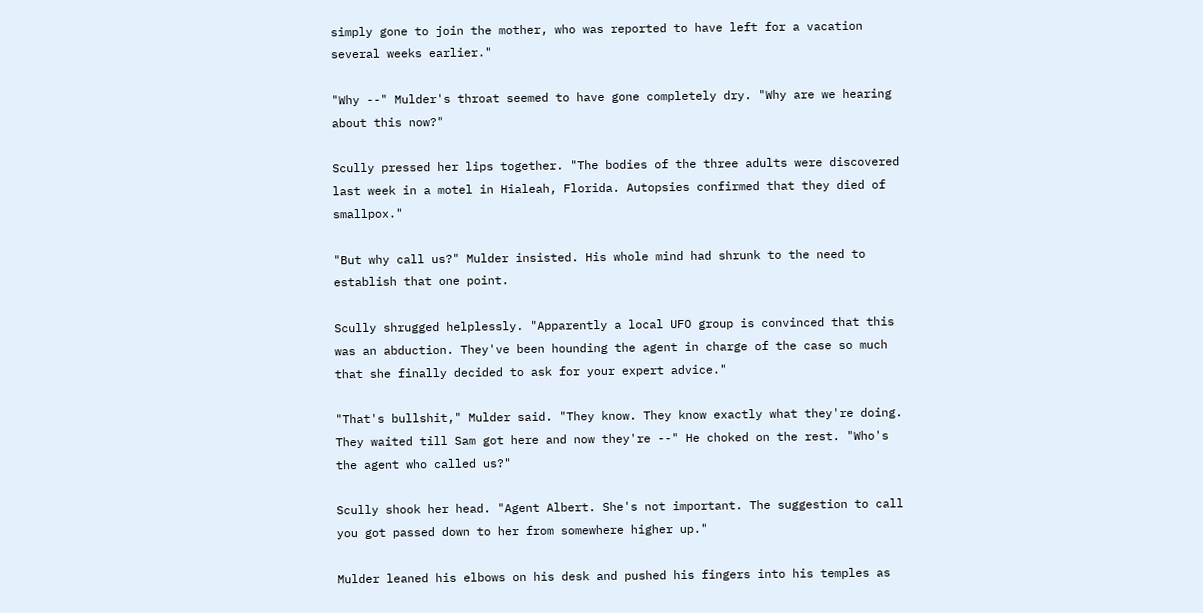simply gone to join the mother, who was reported to have left for a vacation several weeks earlier."

"Why --" Mulder's throat seemed to have gone completely dry. "Why are we hearing about this now?"

Scully pressed her lips together. "The bodies of the three adults were discovered last week in a motel in Hialeah, Florida. Autopsies confirmed that they died of smallpox."

"But why call us?" Mulder insisted. His whole mind had shrunk to the need to establish that one point.

Scully shrugged helplessly. "Apparently a local UFO group is convinced that this was an abduction. They've been hounding the agent in charge of the case so much that she finally decided to ask for your expert advice."

"That's bullshit," Mulder said. "They know. They know exactly what they're doing. They waited till Sam got here and now they're --" He choked on the rest. "Who's the agent who called us?"

Scully shook her head. "Agent Albert. She's not important. The suggestion to call you got passed down to her from somewhere higher up."

Mulder leaned his elbows on his desk and pushed his fingers into his temples as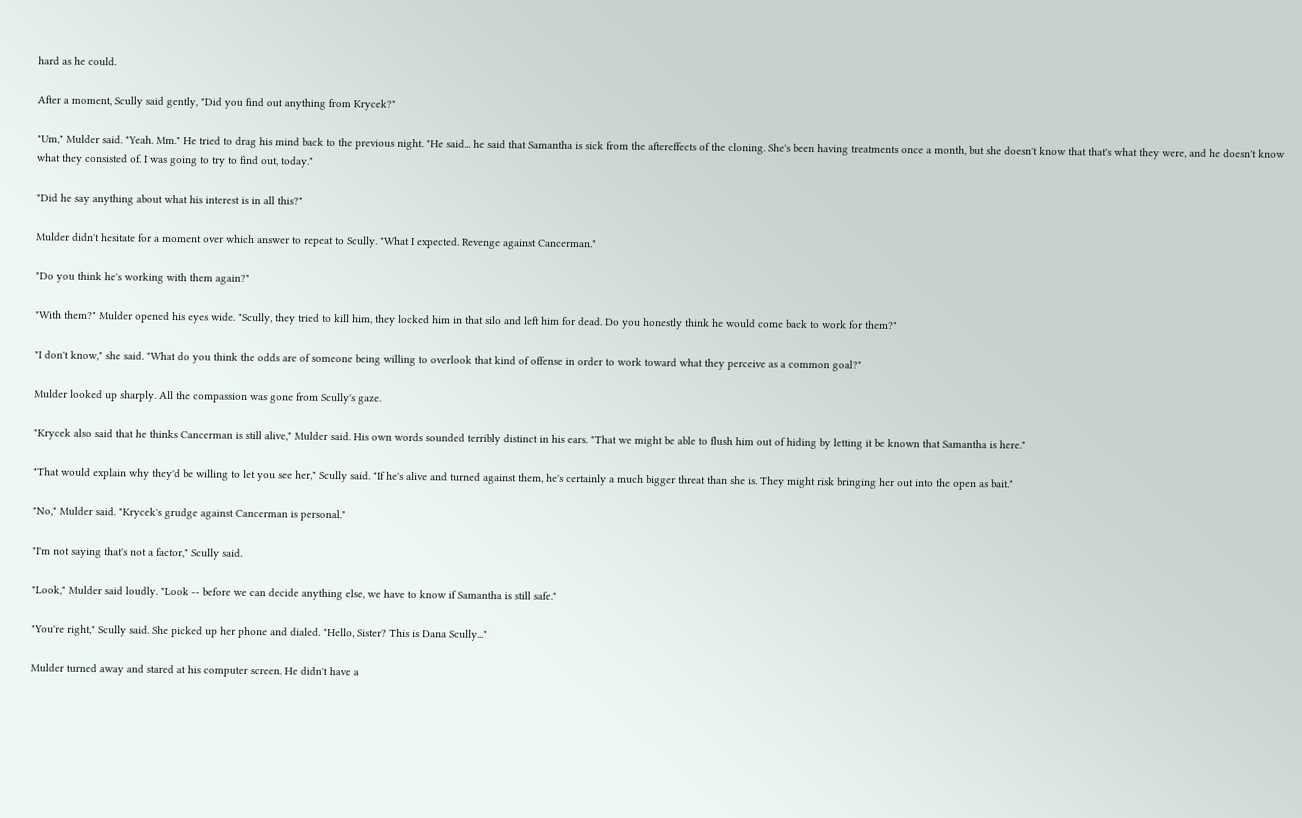hard as he could.

After a moment, Scully said gently, "Did you find out anything from Krycek?"

"Um," Mulder said. "Yeah. Mm." He tried to drag his mind back to the previous night. "He said... he said that Samantha is sick from the aftereffects of the cloning. She's been having treatments once a month, but she doesn't know that that's what they were, and he doesn't know what they consisted of. I was going to try to find out, today."

"Did he say anything about what his interest is in all this?"

Mulder didn't hesitate for a moment over which answer to repeat to Scully. "What I expected. Revenge against Cancerman."

"Do you think he's working with them again?"

"With them?" Mulder opened his eyes wide. "Scully, they tried to kill him, they locked him in that silo and left him for dead. Do you honestly think he would come back to work for them?"

"I don't know," she said. "What do you think the odds are of someone being willing to overlook that kind of offense in order to work toward what they perceive as a common goal?"

Mulder looked up sharply. All the compassion was gone from Scully's gaze.

"Krycek also said that he thinks Cancerman is still alive," Mulder said. His own words sounded terribly distinct in his ears. "That we might be able to flush him out of hiding by letting it be known that Samantha is here."

"That would explain why they'd be willing to let you see her," Scully said. "If he's alive and turned against them, he's certainly a much bigger threat than she is. They might risk bringing her out into the open as bait."

"No," Mulder said. "Krycek's grudge against Cancerman is personal."

"I'm not saying that's not a factor," Scully said.

"Look," Mulder said loudly. "Look -- before we can decide anything else, we have to know if Samantha is still safe."

"You're right," Scully said. She picked up her phone and dialed. "Hello, Sister? This is Dana Scully..."

Mulder turned away and stared at his computer screen. He didn't have a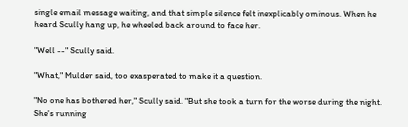single email message waiting, and that simple silence felt inexplicably ominous. When he heard Scully hang up, he wheeled back around to face her.

"Well --" Scully said.

"What," Mulder said, too exasperated to make it a question.

"No one has bothered her," Scully said. "But she took a turn for the worse during the night. She's running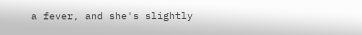a fever, and she's slightly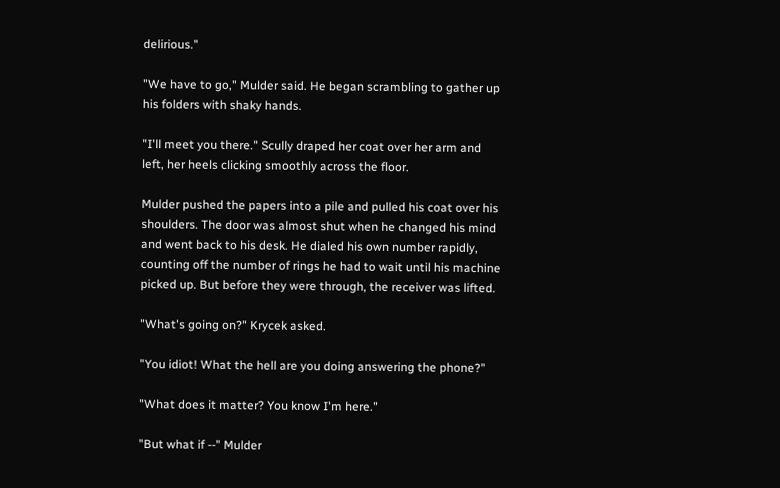delirious."

"We have to go," Mulder said. He began scrambling to gather up his folders with shaky hands.

"I'll meet you there." Scully draped her coat over her arm and left, her heels clicking smoothly across the floor.

Mulder pushed the papers into a pile and pulled his coat over his shoulders. The door was almost shut when he changed his mind and went back to his desk. He dialed his own number rapidly, counting off the number of rings he had to wait until his machine picked up. But before they were through, the receiver was lifted.

"What's going on?" Krycek asked.

"You idiot! What the hell are you doing answering the phone?"

"What does it matter? You know I'm here."

"But what if --" Mulder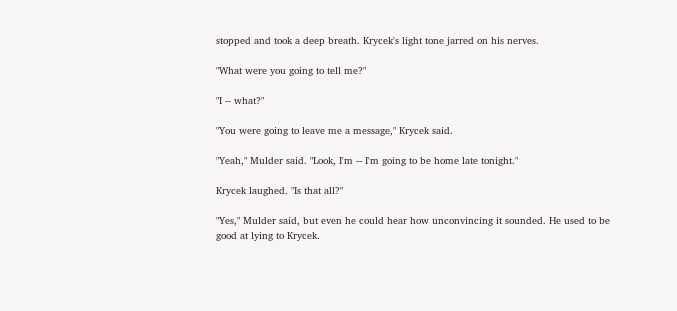stopped and took a deep breath. Krycek's light tone jarred on his nerves.

"What were you going to tell me?"

"I -- what?"

"You were going to leave me a message," Krycek said.

"Yeah," Mulder said. "Look, I'm -- I'm going to be home late tonight."

Krycek laughed. "Is that all?"

"Yes," Mulder said, but even he could hear how unconvincing it sounded. He used to be good at lying to Krycek.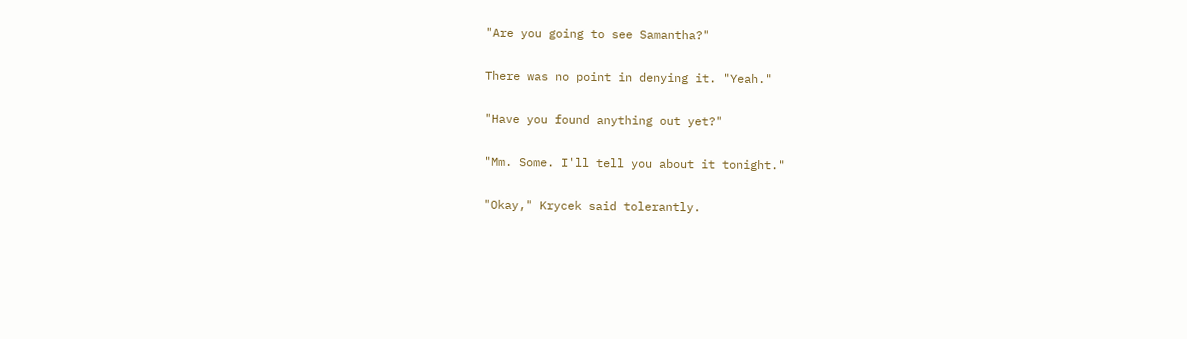"Are you going to see Samantha?"

There was no point in denying it. "Yeah."

"Have you found anything out yet?"

"Mm. Some. I'll tell you about it tonight."

"Okay," Krycek said tolerantly.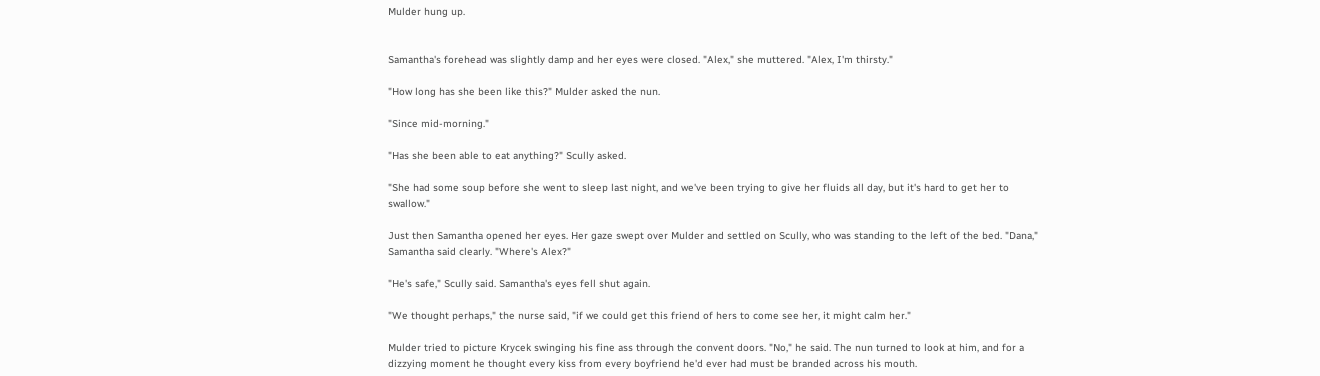Mulder hung up.


Samantha's forehead was slightly damp and her eyes were closed. "Alex," she muttered. "Alex, I'm thirsty."

"How long has she been like this?" Mulder asked the nun.

"Since mid-morning."

"Has she been able to eat anything?" Scully asked.

"She had some soup before she went to sleep last night, and we've been trying to give her fluids all day, but it's hard to get her to swallow."

Just then Samantha opened her eyes. Her gaze swept over Mulder and settled on Scully, who was standing to the left of the bed. "Dana," Samantha said clearly. "Where's Alex?"

"He's safe," Scully said. Samantha's eyes fell shut again.

"We thought perhaps," the nurse said, "if we could get this friend of hers to come see her, it might calm her."

Mulder tried to picture Krycek swinging his fine ass through the convent doors. "No," he said. The nun turned to look at him, and for a dizzying moment he thought every kiss from every boyfriend he'd ever had must be branded across his mouth.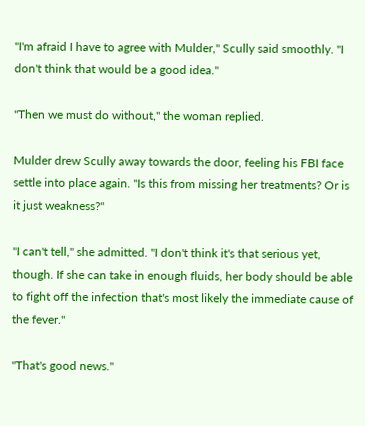"I'm afraid I have to agree with Mulder," Scully said smoothly. "I don't think that would be a good idea."

"Then we must do without," the woman replied.

Mulder drew Scully away towards the door, feeling his FBI face settle into place again. "Is this from missing her treatments? Or is it just weakness?"

"I can't tell," she admitted. "I don't think it's that serious yet, though. If she can take in enough fluids, her body should be able to fight off the infection that's most likely the immediate cause of the fever."

"That's good news."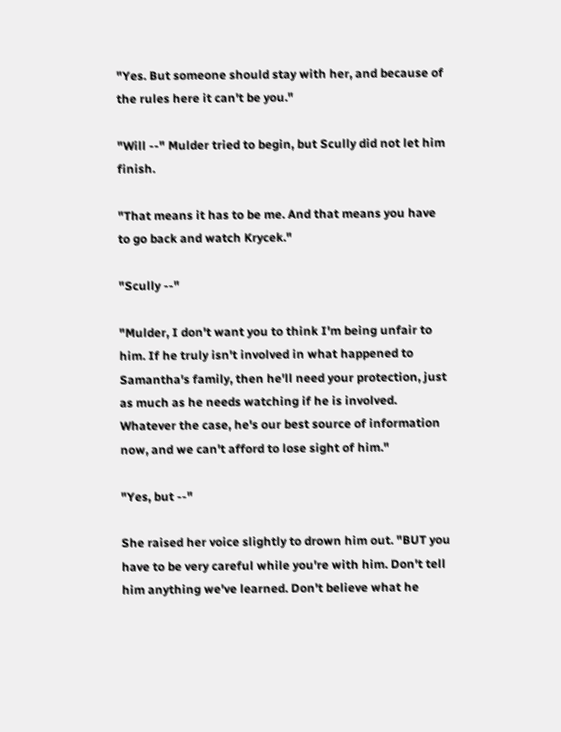"Yes. But someone should stay with her, and because of the rules here it can't be you."

"Will --" Mulder tried to begin, but Scully did not let him finish.

"That means it has to be me. And that means you have to go back and watch Krycek."

"Scully --"

"Mulder, I don't want you to think I'm being unfair to him. If he truly isn't involved in what happened to Samantha's family, then he'll need your protection, just as much as he needs watching if he is involved. Whatever the case, he's our best source of information now, and we can't afford to lose sight of him."

"Yes, but --"

She raised her voice slightly to drown him out. "BUT you have to be very careful while you're with him. Don't tell him anything we've learned. Don't believe what he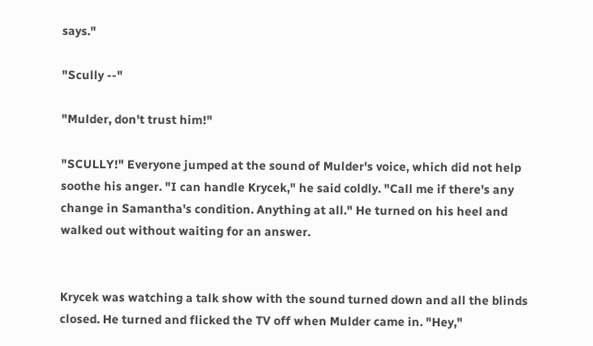says."

"Scully --"

"Mulder, don't trust him!"

"SCULLY!" Everyone jumped at the sound of Mulder's voice, which did not help soothe his anger. "I can handle Krycek," he said coldly. "Call me if there's any change in Samantha's condition. Anything at all." He turned on his heel and walked out without waiting for an answer.


Krycek was watching a talk show with the sound turned down and all the blinds closed. He turned and flicked the TV off when Mulder came in. "Hey,"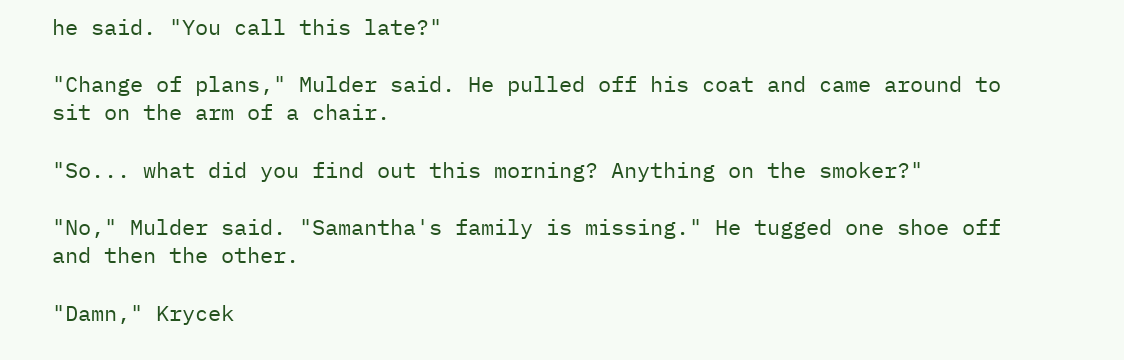he said. "You call this late?"

"Change of plans," Mulder said. He pulled off his coat and came around to sit on the arm of a chair.

"So... what did you find out this morning? Anything on the smoker?"

"No," Mulder said. "Samantha's family is missing." He tugged one shoe off and then the other.

"Damn," Krycek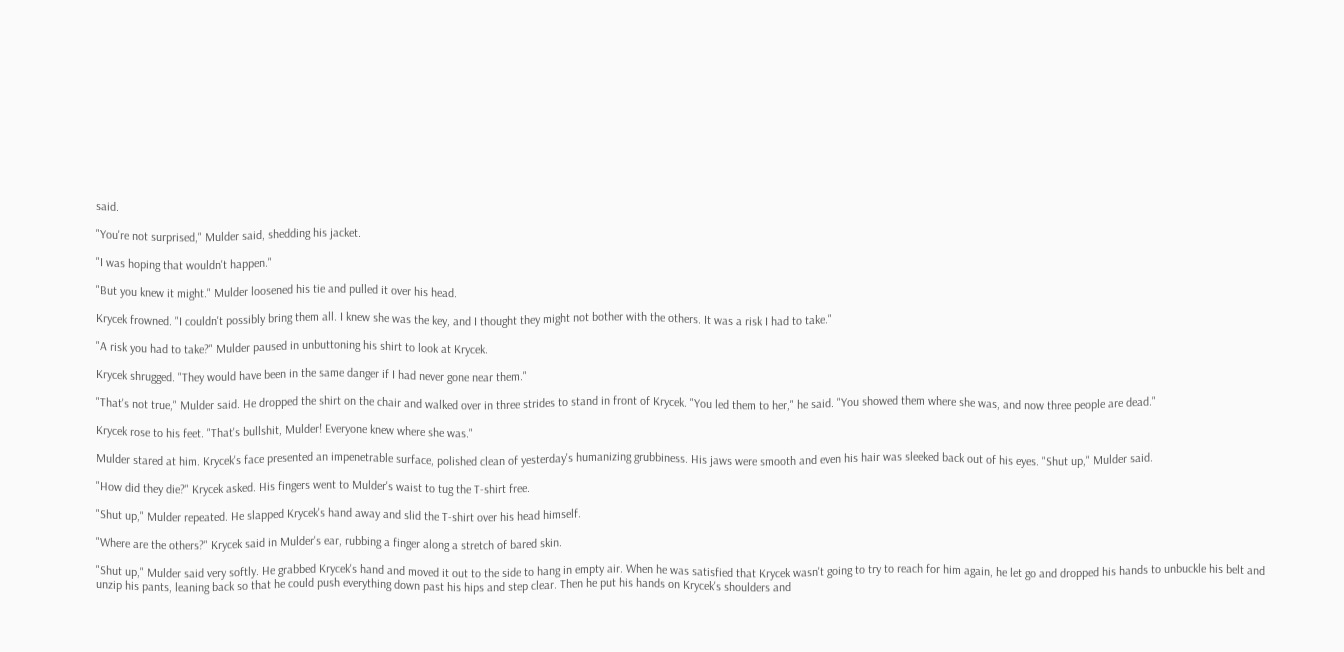said.

"You're not surprised," Mulder said, shedding his jacket.

"I was hoping that wouldn't happen."

"But you knew it might." Mulder loosened his tie and pulled it over his head.

Krycek frowned. "I couldn't possibly bring them all. I knew she was the key, and I thought they might not bother with the others. It was a risk I had to take."

"A risk you had to take?" Mulder paused in unbuttoning his shirt to look at Krycek.

Krycek shrugged. "They would have been in the same danger if I had never gone near them."

"That's not true," Mulder said. He dropped the shirt on the chair and walked over in three strides to stand in front of Krycek. "You led them to her," he said. "You showed them where she was, and now three people are dead."

Krycek rose to his feet. "That's bullshit, Mulder! Everyone knew where she was."

Mulder stared at him. Krycek's face presented an impenetrable surface, polished clean of yesterday's humanizing grubbiness. His jaws were smooth and even his hair was sleeked back out of his eyes. "Shut up," Mulder said.

"How did they die?" Krycek asked. His fingers went to Mulder's waist to tug the T-shirt free.

"Shut up," Mulder repeated. He slapped Krycek's hand away and slid the T-shirt over his head himself.

"Where are the others?" Krycek said in Mulder's ear, rubbing a finger along a stretch of bared skin.

"Shut up," Mulder said very softly. He grabbed Krycek's hand and moved it out to the side to hang in empty air. When he was satisfied that Krycek wasn't going to try to reach for him again, he let go and dropped his hands to unbuckle his belt and unzip his pants, leaning back so that he could push everything down past his hips and step clear. Then he put his hands on Krycek's shoulders and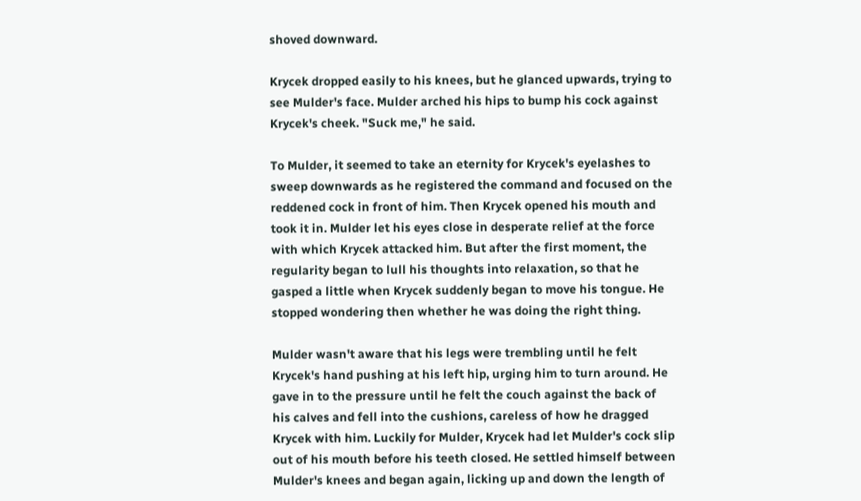shoved downward.

Krycek dropped easily to his knees, but he glanced upwards, trying to see Mulder's face. Mulder arched his hips to bump his cock against Krycek's cheek. "Suck me," he said.

To Mulder, it seemed to take an eternity for Krycek's eyelashes to sweep downwards as he registered the command and focused on the reddened cock in front of him. Then Krycek opened his mouth and took it in. Mulder let his eyes close in desperate relief at the force with which Krycek attacked him. But after the first moment, the regularity began to lull his thoughts into relaxation, so that he gasped a little when Krycek suddenly began to move his tongue. He stopped wondering then whether he was doing the right thing.

Mulder wasn't aware that his legs were trembling until he felt Krycek's hand pushing at his left hip, urging him to turn around. He gave in to the pressure until he felt the couch against the back of his calves and fell into the cushions, careless of how he dragged Krycek with him. Luckily for Mulder, Krycek had let Mulder's cock slip out of his mouth before his teeth closed. He settled himself between Mulder's knees and began again, licking up and down the length of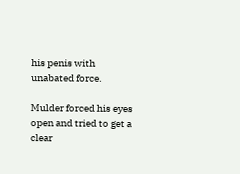his penis with unabated force.

Mulder forced his eyes open and tried to get a clear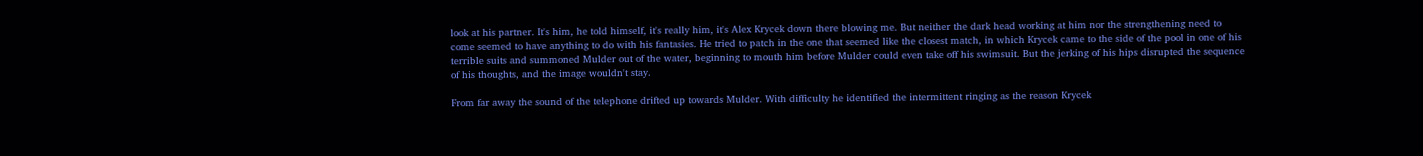look at his partner. It's him, he told himself, it's really him, it's Alex Krycek down there blowing me. But neither the dark head working at him nor the strengthening need to come seemed to have anything to do with his fantasies. He tried to patch in the one that seemed like the closest match, in which Krycek came to the side of the pool in one of his terrible suits and summoned Mulder out of the water, beginning to mouth him before Mulder could even take off his swimsuit. But the jerking of his hips disrupted the sequence of his thoughts, and the image wouldn't stay.

From far away the sound of the telephone drifted up towards Mulder. With difficulty he identified the intermittent ringing as the reason Krycek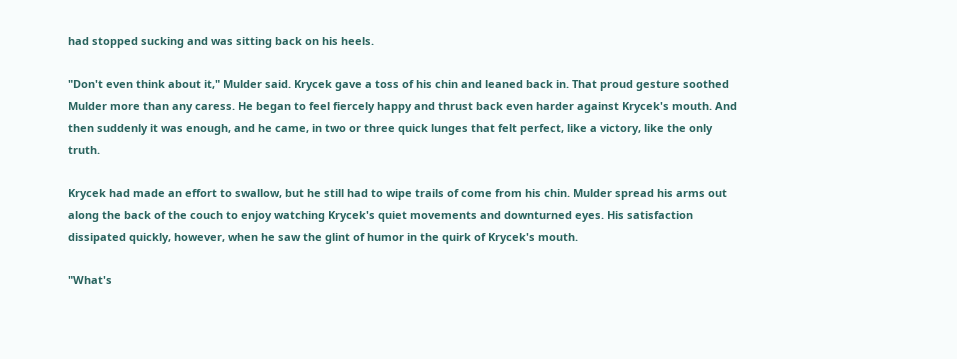had stopped sucking and was sitting back on his heels.

"Don't even think about it," Mulder said. Krycek gave a toss of his chin and leaned back in. That proud gesture soothed Mulder more than any caress. He began to feel fiercely happy and thrust back even harder against Krycek's mouth. And then suddenly it was enough, and he came, in two or three quick lunges that felt perfect, like a victory, like the only truth.

Krycek had made an effort to swallow, but he still had to wipe trails of come from his chin. Mulder spread his arms out along the back of the couch to enjoy watching Krycek's quiet movements and downturned eyes. His satisfaction dissipated quickly, however, when he saw the glint of humor in the quirk of Krycek's mouth.

"What's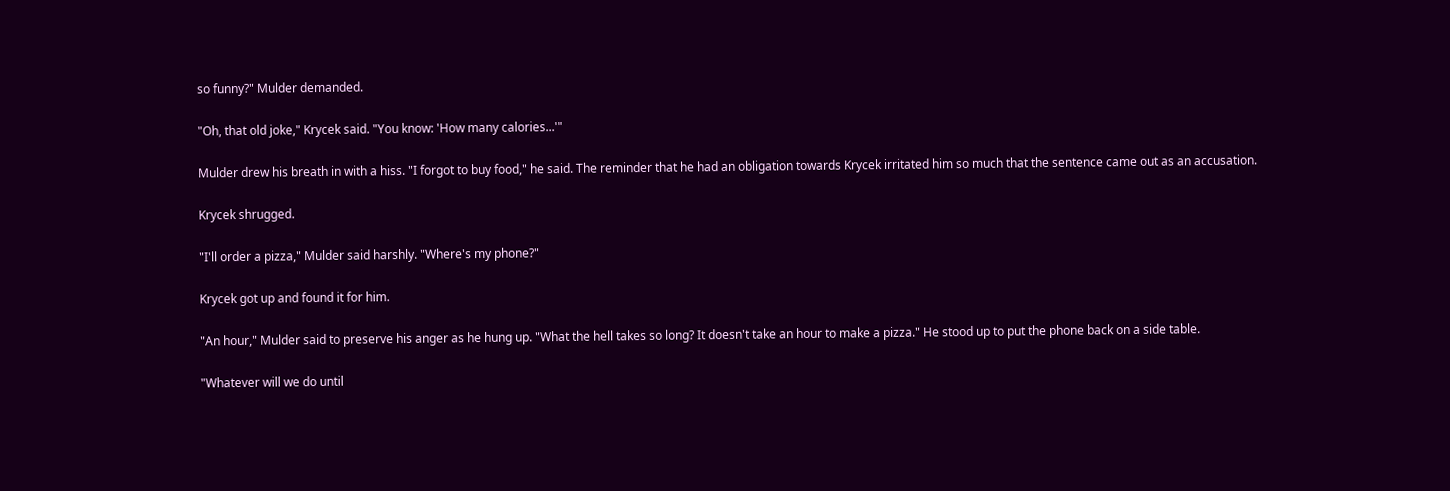so funny?" Mulder demanded.

"Oh, that old joke," Krycek said. "You know: 'How many calories...'"

Mulder drew his breath in with a hiss. "I forgot to buy food," he said. The reminder that he had an obligation towards Krycek irritated him so much that the sentence came out as an accusation.

Krycek shrugged.

"I'll order a pizza," Mulder said harshly. "Where's my phone?"

Krycek got up and found it for him.

"An hour," Mulder said to preserve his anger as he hung up. "What the hell takes so long? It doesn't take an hour to make a pizza." He stood up to put the phone back on a side table.

"Whatever will we do until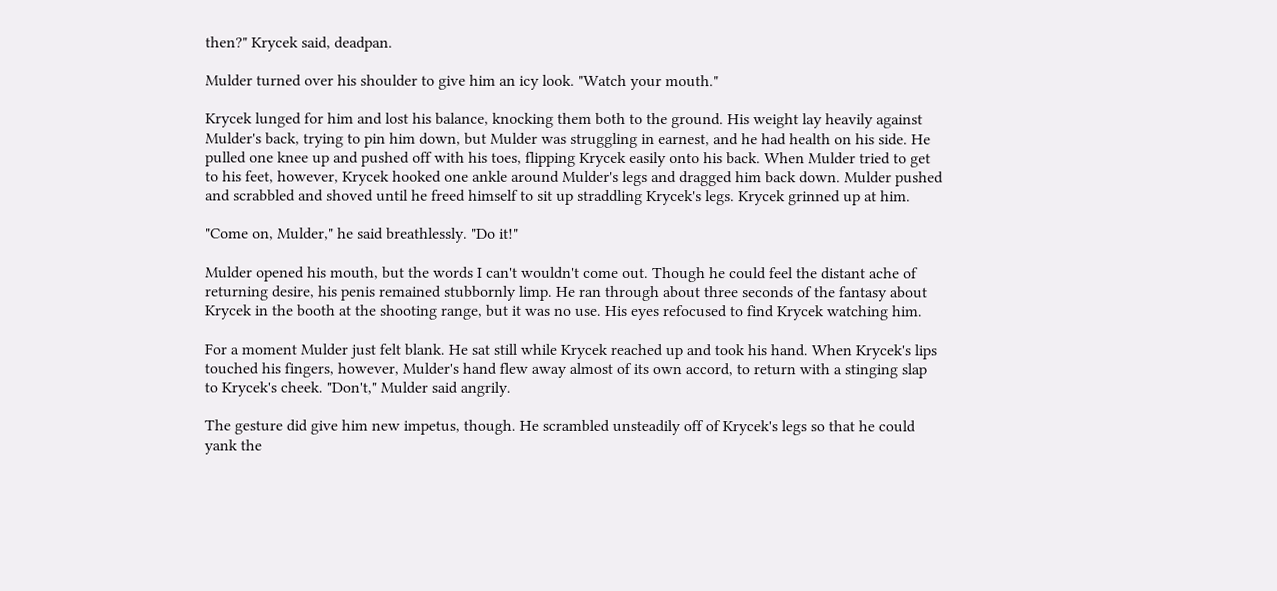then?" Krycek said, deadpan.

Mulder turned over his shoulder to give him an icy look. "Watch your mouth."

Krycek lunged for him and lost his balance, knocking them both to the ground. His weight lay heavily against Mulder's back, trying to pin him down, but Mulder was struggling in earnest, and he had health on his side. He pulled one knee up and pushed off with his toes, flipping Krycek easily onto his back. When Mulder tried to get to his feet, however, Krycek hooked one ankle around Mulder's legs and dragged him back down. Mulder pushed and scrabbled and shoved until he freed himself to sit up straddling Krycek's legs. Krycek grinned up at him.

"Come on, Mulder," he said breathlessly. "Do it!"

Mulder opened his mouth, but the words I can't wouldn't come out. Though he could feel the distant ache of returning desire, his penis remained stubbornly limp. He ran through about three seconds of the fantasy about Krycek in the booth at the shooting range, but it was no use. His eyes refocused to find Krycek watching him.

For a moment Mulder just felt blank. He sat still while Krycek reached up and took his hand. When Krycek's lips touched his fingers, however, Mulder's hand flew away almost of its own accord, to return with a stinging slap to Krycek's cheek. "Don't," Mulder said angrily.

The gesture did give him new impetus, though. He scrambled unsteadily off of Krycek's legs so that he could yank the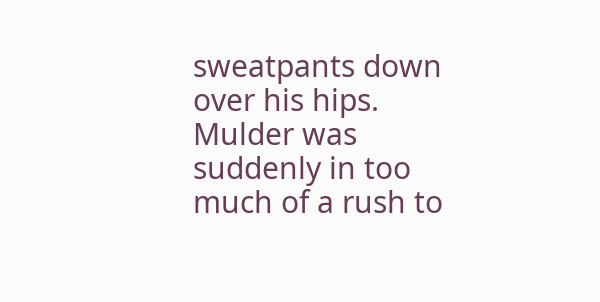sweatpants down over his hips. Mulder was suddenly in too much of a rush to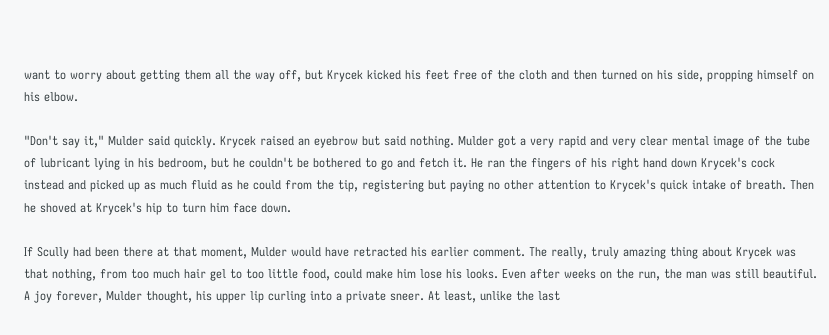want to worry about getting them all the way off, but Krycek kicked his feet free of the cloth and then turned on his side, propping himself on his elbow.

"Don't say it," Mulder said quickly. Krycek raised an eyebrow but said nothing. Mulder got a very rapid and very clear mental image of the tube of lubricant lying in his bedroom, but he couldn't be bothered to go and fetch it. He ran the fingers of his right hand down Krycek's cock instead and picked up as much fluid as he could from the tip, registering but paying no other attention to Krycek's quick intake of breath. Then he shoved at Krycek's hip to turn him face down.

If Scully had been there at that moment, Mulder would have retracted his earlier comment. The really, truly amazing thing about Krycek was that nothing, from too much hair gel to too little food, could make him lose his looks. Even after weeks on the run, the man was still beautiful. A joy forever, Mulder thought, his upper lip curling into a private sneer. At least, unlike the last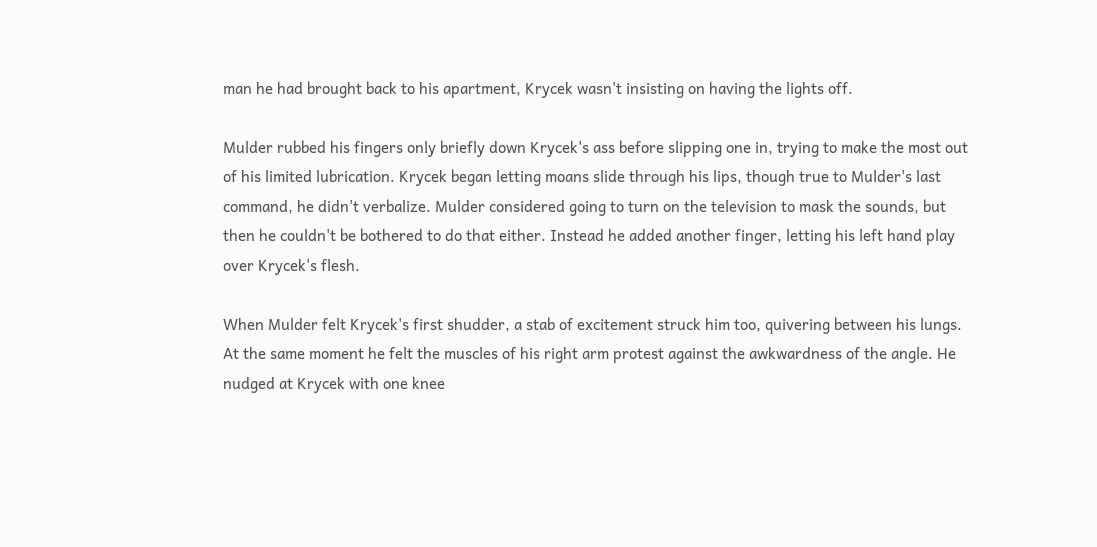man he had brought back to his apartment, Krycek wasn't insisting on having the lights off.

Mulder rubbed his fingers only briefly down Krycek's ass before slipping one in, trying to make the most out of his limited lubrication. Krycek began letting moans slide through his lips, though true to Mulder's last command, he didn't verbalize. Mulder considered going to turn on the television to mask the sounds, but then he couldn't be bothered to do that either. Instead he added another finger, letting his left hand play over Krycek's flesh.

When Mulder felt Krycek's first shudder, a stab of excitement struck him too, quivering between his lungs. At the same moment he felt the muscles of his right arm protest against the awkwardness of the angle. He nudged at Krycek with one knee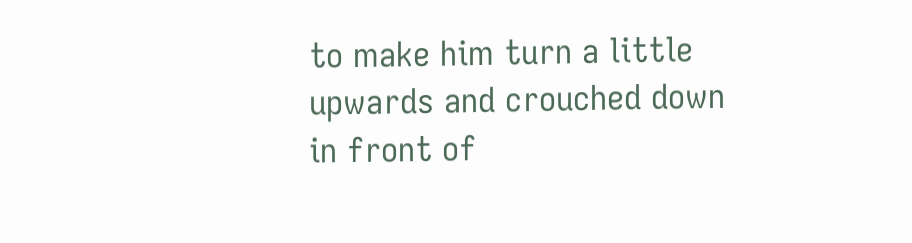to make him turn a little upwards and crouched down in front of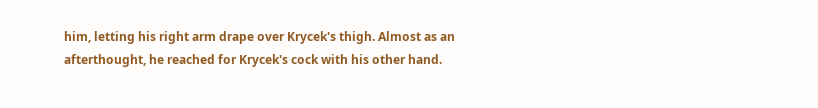him, letting his right arm drape over Krycek's thigh. Almost as an afterthought, he reached for Krycek's cock with his other hand.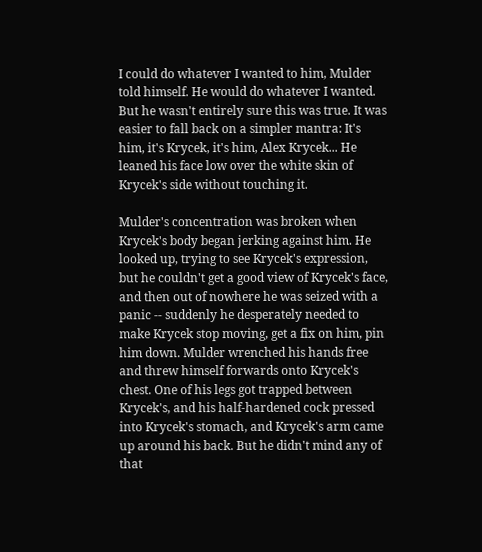I could do whatever I wanted to him, Mulder told himself. He would do whatever I wanted. But he wasn't entirely sure this was true. It was easier to fall back on a simpler mantra: It's him, it's Krycek, it's him, Alex Krycek... He leaned his face low over the white skin of Krycek's side without touching it.

Mulder's concentration was broken when Krycek's body began jerking against him. He looked up, trying to see Krycek's expression, but he couldn't get a good view of Krycek's face, and then out of nowhere he was seized with a panic -- suddenly he desperately needed to make Krycek stop moving, get a fix on him, pin him down. Mulder wrenched his hands free and threw himself forwards onto Krycek's chest. One of his legs got trapped between Krycek's, and his half-hardened cock pressed into Krycek's stomach, and Krycek's arm came up around his back. But he didn't mind any of that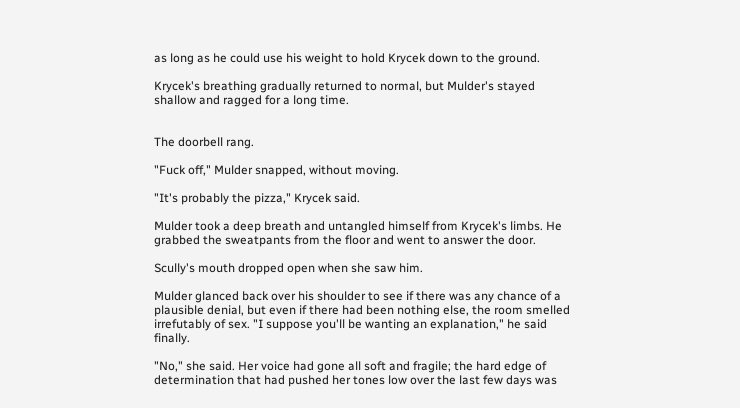as long as he could use his weight to hold Krycek down to the ground.

Krycek's breathing gradually returned to normal, but Mulder's stayed shallow and ragged for a long time.


The doorbell rang.

"Fuck off," Mulder snapped, without moving.

"It's probably the pizza," Krycek said.

Mulder took a deep breath and untangled himself from Krycek's limbs. He grabbed the sweatpants from the floor and went to answer the door.

Scully's mouth dropped open when she saw him.

Mulder glanced back over his shoulder to see if there was any chance of a plausible denial, but even if there had been nothing else, the room smelled irrefutably of sex. "I suppose you'll be wanting an explanation," he said finally.

"No," she said. Her voice had gone all soft and fragile; the hard edge of determination that had pushed her tones low over the last few days was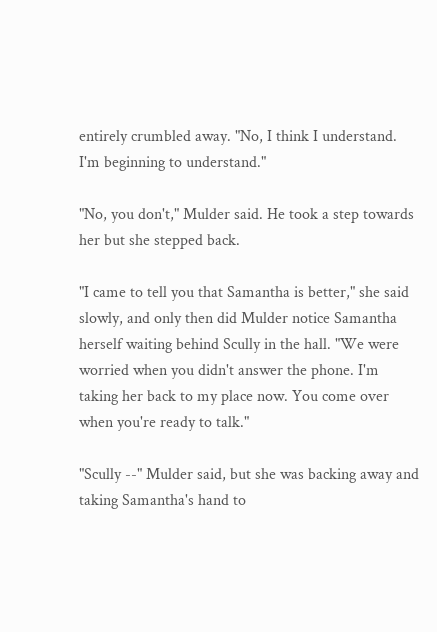entirely crumbled away. "No, I think I understand. I'm beginning to understand."

"No, you don't," Mulder said. He took a step towards her but she stepped back.

"I came to tell you that Samantha is better," she said slowly, and only then did Mulder notice Samantha herself waiting behind Scully in the hall. "We were worried when you didn't answer the phone. I'm taking her back to my place now. You come over when you're ready to talk."

"Scully --" Mulder said, but she was backing away and taking Samantha's hand to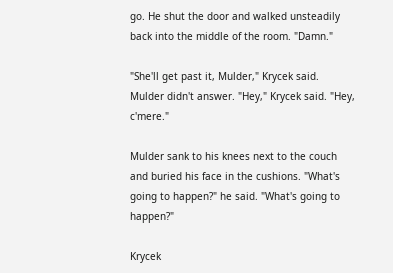go. He shut the door and walked unsteadily back into the middle of the room. "Damn."

"She'll get past it, Mulder," Krycek said. Mulder didn't answer. "Hey," Krycek said. "Hey, c'mere."

Mulder sank to his knees next to the couch and buried his face in the cushions. "What's going to happen?" he said. "What's going to happen?"

Krycek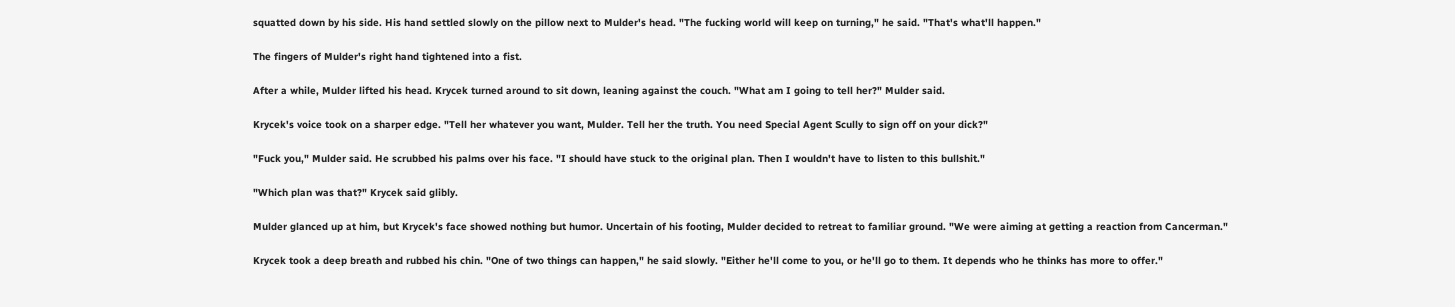squatted down by his side. His hand settled slowly on the pillow next to Mulder's head. "The fucking world will keep on turning," he said. "That's what'll happen."

The fingers of Mulder's right hand tightened into a fist.

After a while, Mulder lifted his head. Krycek turned around to sit down, leaning against the couch. "What am I going to tell her?" Mulder said.

Krycek's voice took on a sharper edge. "Tell her whatever you want, Mulder. Tell her the truth. You need Special Agent Scully to sign off on your dick?"

"Fuck you," Mulder said. He scrubbed his palms over his face. "I should have stuck to the original plan. Then I wouldn't have to listen to this bullshit."

"Which plan was that?" Krycek said glibly.

Mulder glanced up at him, but Krycek's face showed nothing but humor. Uncertain of his footing, Mulder decided to retreat to familiar ground. "We were aiming at getting a reaction from Cancerman."

Krycek took a deep breath and rubbed his chin. "One of two things can happen," he said slowly. "Either he'll come to you, or he'll go to them. It depends who he thinks has more to offer."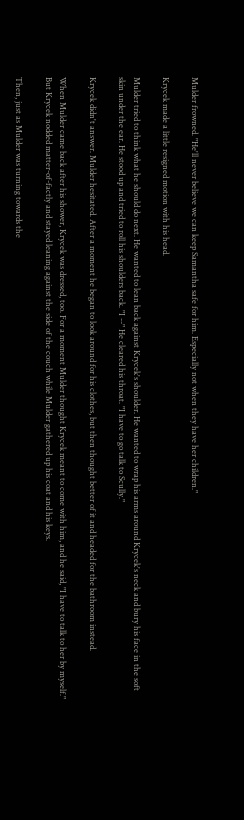Mulder frowned. "He'll never believe we can keep Samantha safe for him. Especially not when they have her children."

Krycek made a little resigned motion with his head.

Mulder tried to think what he should do next. He wanted to lean back against Krycek's shoulder. He wanted to wrap his arms around Krycek's neck and bury his face in the soft skin under the ear. He stood up and tried to roll his shoulders back. "I --" He cleared his throat. "I have to go talk to Scully."

Krycek didn't answer. Mulder hesitated. After a moment he began to look around for his clothes, but then thought better of it and headed for the bathroom instead.

When Mulder came back after his shower, Krycek was dressed, too. For a moment Mulder thought Krycek meant to come with him, and he said, "I have to talk to her by myself." But Krycek nodded matter-of-factly and stayed leaning against the side of the couch while Mulder gathered up his coat and his keys.

Then, just as Mulder was turning towards the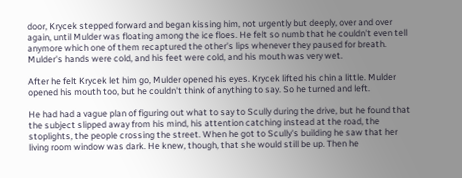door, Krycek stepped forward and began kissing him, not urgently but deeply, over and over again, until Mulder was floating among the ice floes. He felt so numb that he couldn't even tell anymore which one of them recaptured the other's lips whenever they paused for breath. Mulder's hands were cold, and his feet were cold, and his mouth was very wet.

After he felt Krycek let him go, Mulder opened his eyes. Krycek lifted his chin a little. Mulder opened his mouth too, but he couldn't think of anything to say. So he turned and left.

He had had a vague plan of figuring out what to say to Scully during the drive, but he found that the subject slipped away from his mind, his attention catching instead at the road, the stoplights, the people crossing the street. When he got to Scully's building he saw that her living room window was dark. He knew, though, that she would still be up. Then he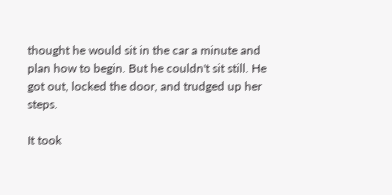thought he would sit in the car a minute and plan how to begin. But he couldn't sit still. He got out, locked the door, and trudged up her steps.

It took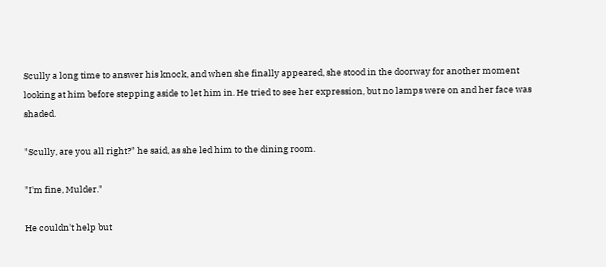Scully a long time to answer his knock, and when she finally appeared, she stood in the doorway for another moment looking at him before stepping aside to let him in. He tried to see her expression, but no lamps were on and her face was shaded.

"Scully, are you all right?" he said, as she led him to the dining room.

"I'm fine, Mulder."

He couldn't help but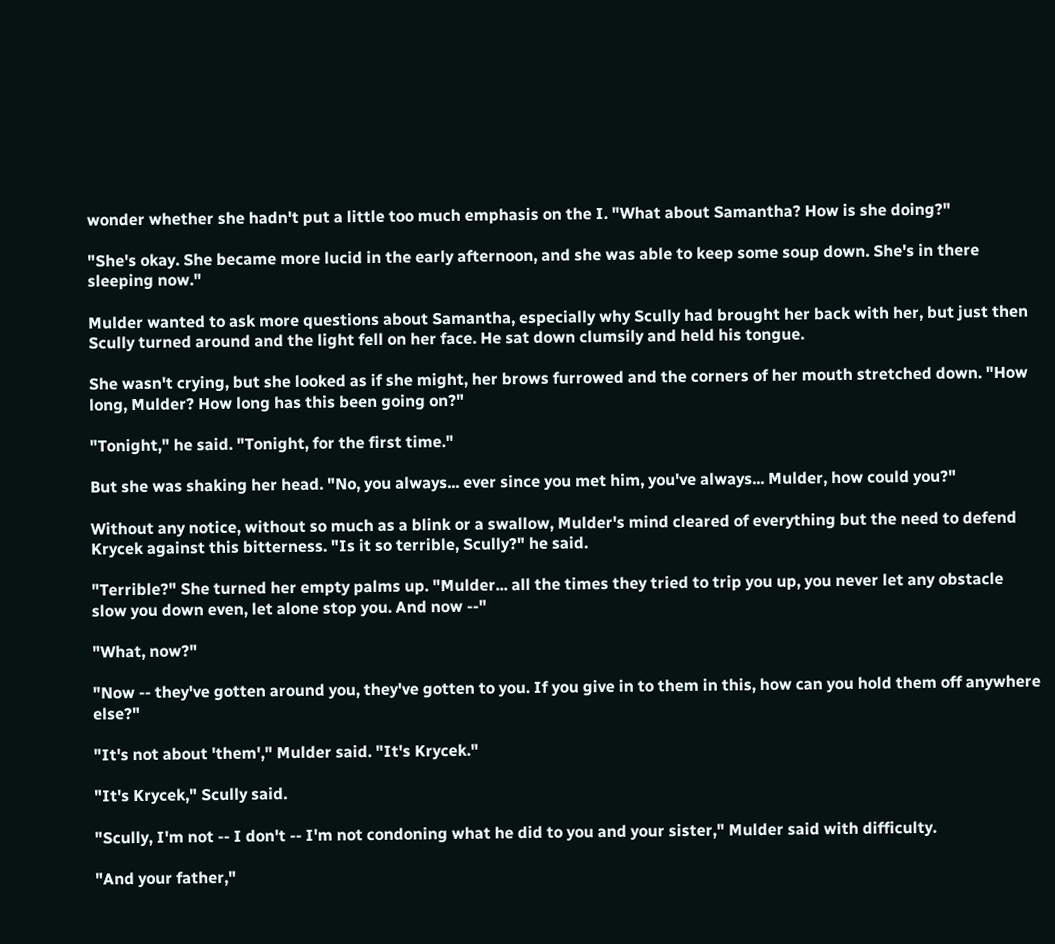wonder whether she hadn't put a little too much emphasis on the I. "What about Samantha? How is she doing?"

"She's okay. She became more lucid in the early afternoon, and she was able to keep some soup down. She's in there sleeping now."

Mulder wanted to ask more questions about Samantha, especially why Scully had brought her back with her, but just then Scully turned around and the light fell on her face. He sat down clumsily and held his tongue.

She wasn't crying, but she looked as if she might, her brows furrowed and the corners of her mouth stretched down. "How long, Mulder? How long has this been going on?"

"Tonight," he said. "Tonight, for the first time."

But she was shaking her head. "No, you always... ever since you met him, you've always... Mulder, how could you?"

Without any notice, without so much as a blink or a swallow, Mulder's mind cleared of everything but the need to defend Krycek against this bitterness. "Is it so terrible, Scully?" he said.

"Terrible?" She turned her empty palms up. "Mulder... all the times they tried to trip you up, you never let any obstacle slow you down even, let alone stop you. And now --"

"What, now?"

"Now -- they've gotten around you, they've gotten to you. If you give in to them in this, how can you hold them off anywhere else?"

"It's not about 'them'," Mulder said. "It's Krycek."

"It's Krycek," Scully said.

"Scully, I'm not -- I don't -- I'm not condoning what he did to you and your sister," Mulder said with difficulty.

"And your father,"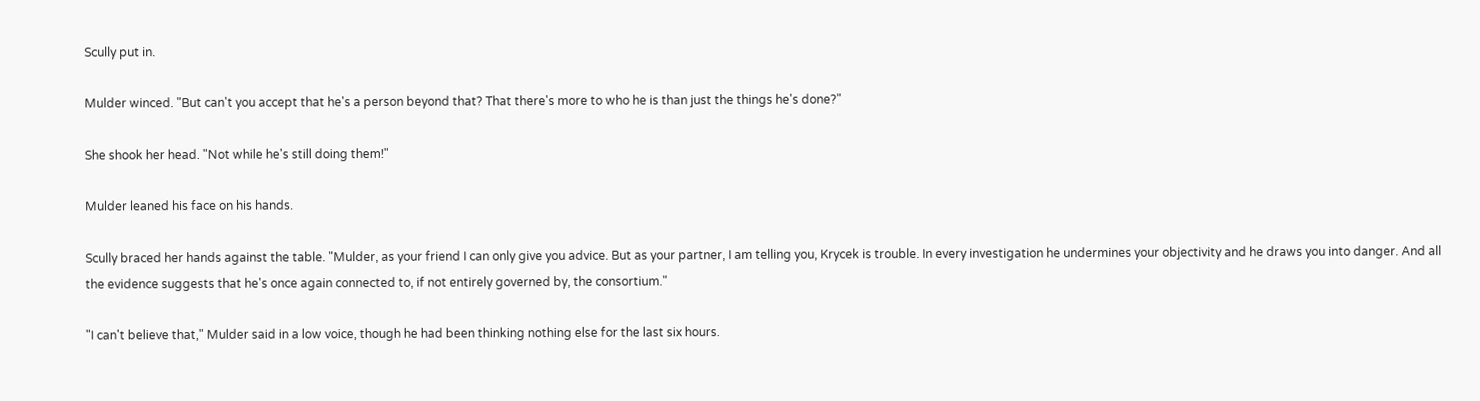Scully put in.

Mulder winced. "But can't you accept that he's a person beyond that? That there's more to who he is than just the things he's done?"

She shook her head. "Not while he's still doing them!"

Mulder leaned his face on his hands.

Scully braced her hands against the table. "Mulder, as your friend I can only give you advice. But as your partner, I am telling you, Krycek is trouble. In every investigation he undermines your objectivity and he draws you into danger. And all the evidence suggests that he's once again connected to, if not entirely governed by, the consortium."

"I can't believe that," Mulder said in a low voice, though he had been thinking nothing else for the last six hours.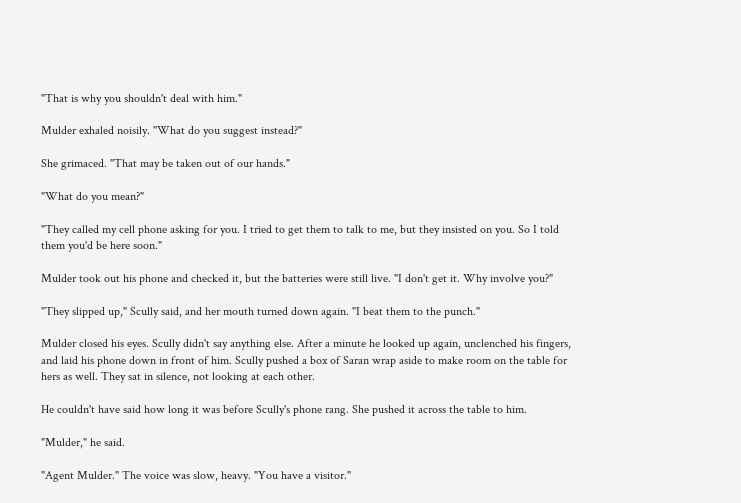"That is why you shouldn't deal with him."

Mulder exhaled noisily. "What do you suggest instead?"

She grimaced. "That may be taken out of our hands."

"What do you mean?"

"They called my cell phone asking for you. I tried to get them to talk to me, but they insisted on you. So I told them you'd be here soon."

Mulder took out his phone and checked it, but the batteries were still live. "I don't get it. Why involve you?"

"They slipped up," Scully said, and her mouth turned down again. "I beat them to the punch."

Mulder closed his eyes. Scully didn't say anything else. After a minute he looked up again, unclenched his fingers, and laid his phone down in front of him. Scully pushed a box of Saran wrap aside to make room on the table for hers as well. They sat in silence, not looking at each other.

He couldn't have said how long it was before Scully's phone rang. She pushed it across the table to him.

"Mulder," he said.

"Agent Mulder." The voice was slow, heavy. "You have a visitor."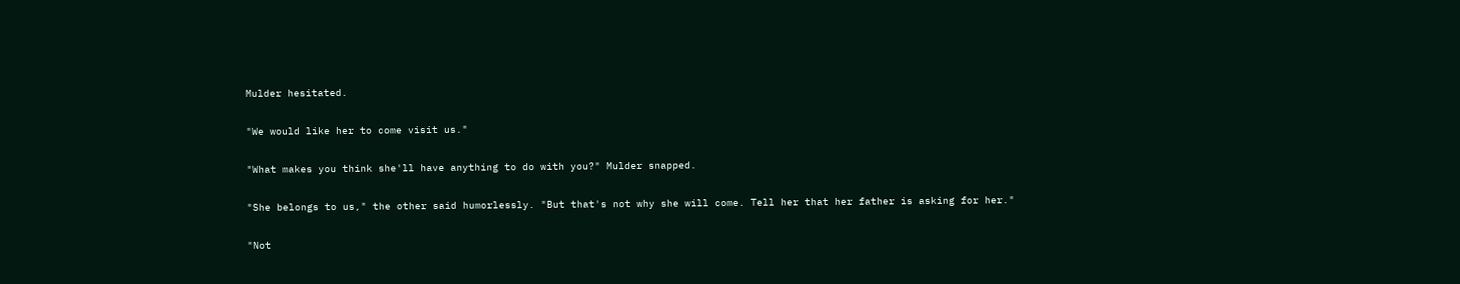Mulder hesitated.

"We would like her to come visit us."

"What makes you think she'll have anything to do with you?" Mulder snapped.

"She belongs to us," the other said humorlessly. "But that's not why she will come. Tell her that her father is asking for her."

"Not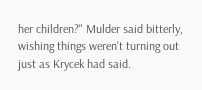her children?" Mulder said bitterly, wishing things weren't turning out just as Krycek had said.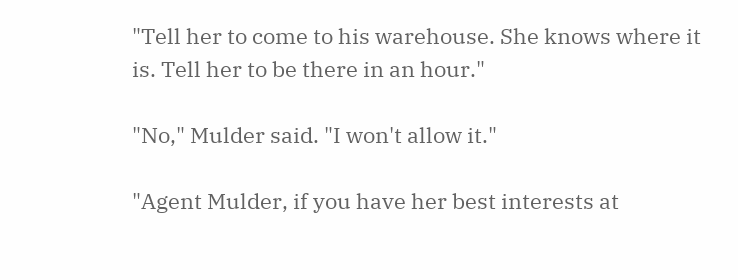"Tell her to come to his warehouse. She knows where it is. Tell her to be there in an hour."

"No," Mulder said. "I won't allow it."

"Agent Mulder, if you have her best interests at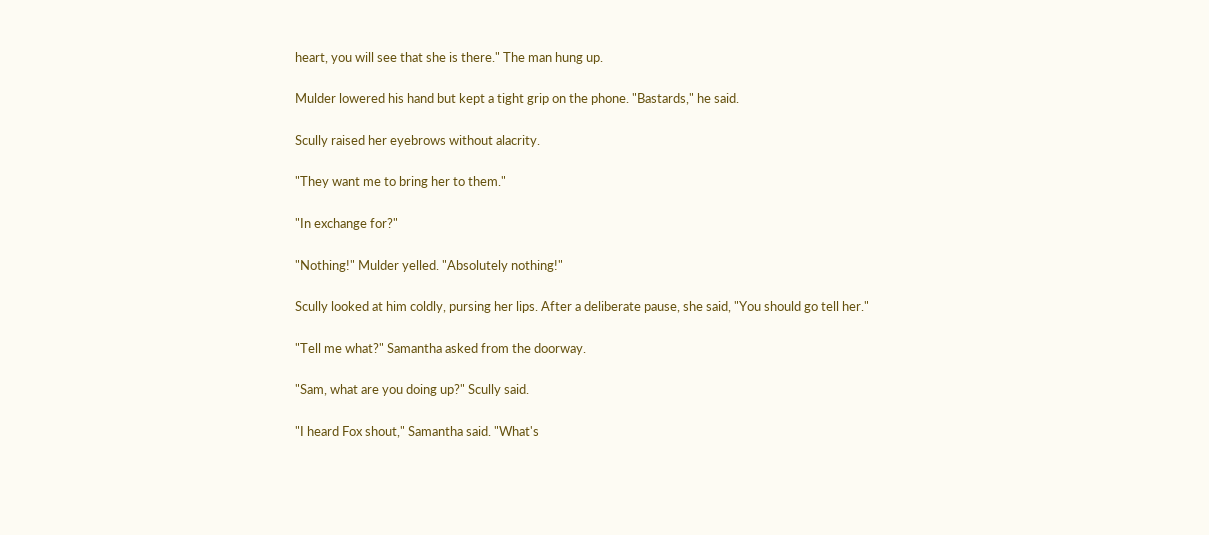heart, you will see that she is there." The man hung up.

Mulder lowered his hand but kept a tight grip on the phone. "Bastards," he said.

Scully raised her eyebrows without alacrity.

"They want me to bring her to them."

"In exchange for?"

"Nothing!" Mulder yelled. "Absolutely nothing!"

Scully looked at him coldly, pursing her lips. After a deliberate pause, she said, "You should go tell her."

"Tell me what?" Samantha asked from the doorway.

"Sam, what are you doing up?" Scully said.

"I heard Fox shout," Samantha said. "What's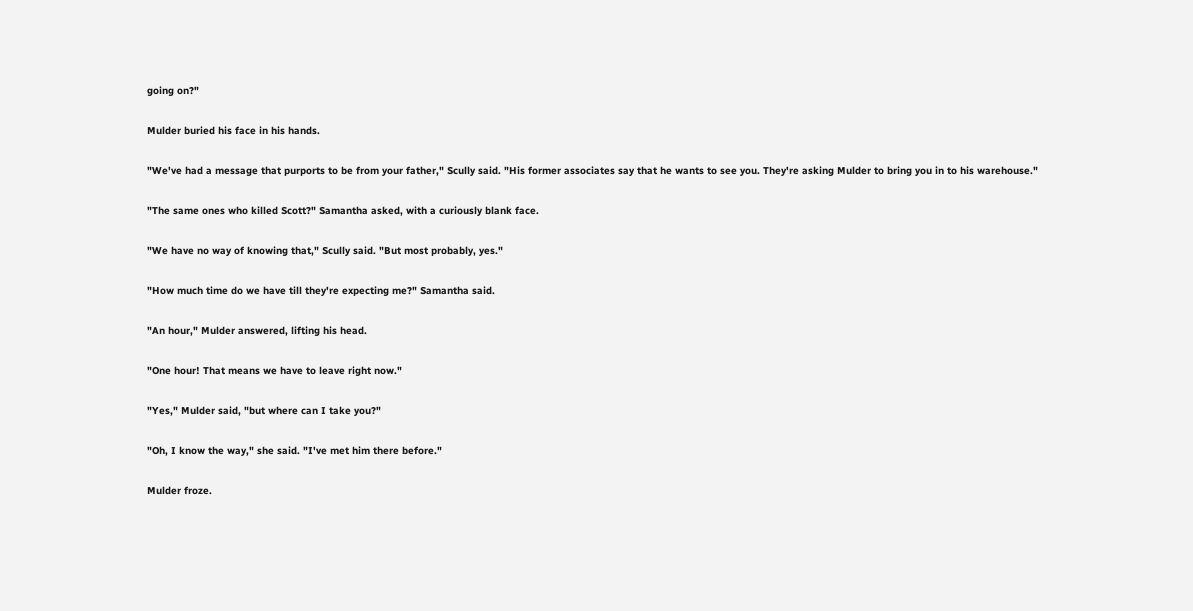going on?"

Mulder buried his face in his hands.

"We've had a message that purports to be from your father," Scully said. "His former associates say that he wants to see you. They're asking Mulder to bring you in to his warehouse."

"The same ones who killed Scott?" Samantha asked, with a curiously blank face.

"We have no way of knowing that," Scully said. "But most probably, yes."

"How much time do we have till they're expecting me?" Samantha said.

"An hour," Mulder answered, lifting his head.

"One hour! That means we have to leave right now."

"Yes," Mulder said, "but where can I take you?"

"Oh, I know the way," she said. "I've met him there before."

Mulder froze.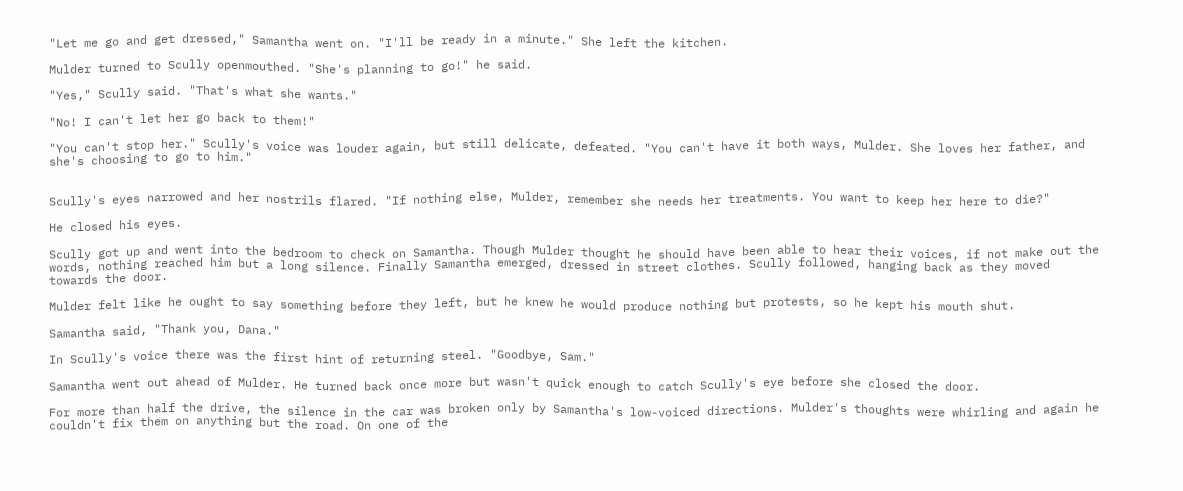"Let me go and get dressed," Samantha went on. "I'll be ready in a minute." She left the kitchen.

Mulder turned to Scully openmouthed. "She's planning to go!" he said.

"Yes," Scully said. "That's what she wants."

"No! I can't let her go back to them!"

"You can't stop her." Scully's voice was louder again, but still delicate, defeated. "You can't have it both ways, Mulder. She loves her father, and she's choosing to go to him."


Scully's eyes narrowed and her nostrils flared. "If nothing else, Mulder, remember she needs her treatments. You want to keep her here to die?"

He closed his eyes.

Scully got up and went into the bedroom to check on Samantha. Though Mulder thought he should have been able to hear their voices, if not make out the words, nothing reached him but a long silence. Finally Samantha emerged, dressed in street clothes. Scully followed, hanging back as they moved towards the door.

Mulder felt like he ought to say something before they left, but he knew he would produce nothing but protests, so he kept his mouth shut.

Samantha said, "Thank you, Dana."

In Scully's voice there was the first hint of returning steel. "Goodbye, Sam."

Samantha went out ahead of Mulder. He turned back once more but wasn't quick enough to catch Scully's eye before she closed the door.

For more than half the drive, the silence in the car was broken only by Samantha's low-voiced directions. Mulder's thoughts were whirling and again he couldn't fix them on anything but the road. On one of the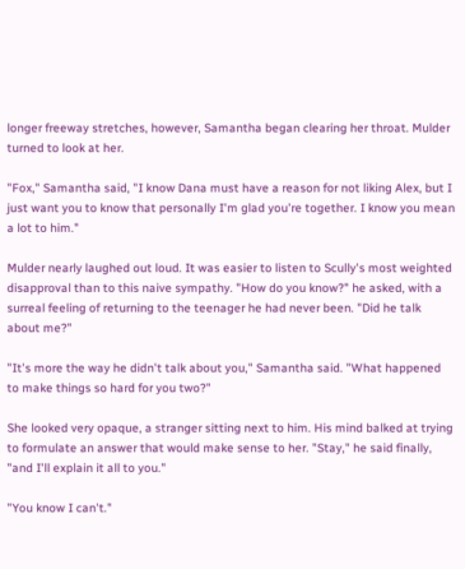longer freeway stretches, however, Samantha began clearing her throat. Mulder turned to look at her.

"Fox," Samantha said, "I know Dana must have a reason for not liking Alex, but I just want you to know that personally I'm glad you're together. I know you mean a lot to him."

Mulder nearly laughed out loud. It was easier to listen to Scully's most weighted disapproval than to this naive sympathy. "How do you know?" he asked, with a surreal feeling of returning to the teenager he had never been. "Did he talk about me?"

"It's more the way he didn't talk about you," Samantha said. "What happened to make things so hard for you two?"

She looked very opaque, a stranger sitting next to him. His mind balked at trying to formulate an answer that would make sense to her. "Stay," he said finally, "and I'll explain it all to you."

"You know I can't."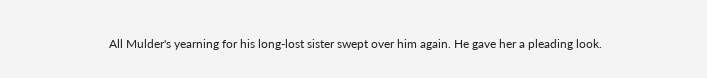All Mulder's yearning for his long-lost sister swept over him again. He gave her a pleading look.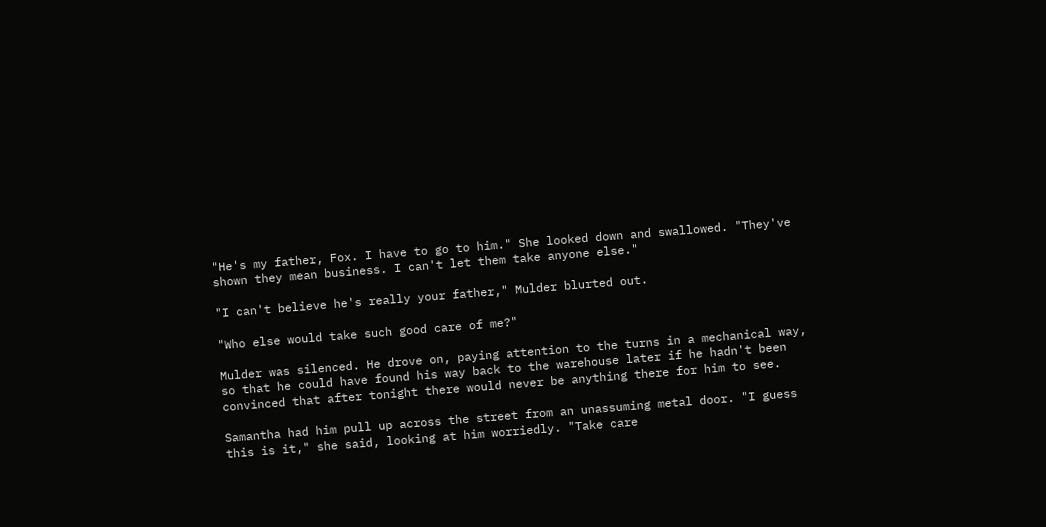"He's my father, Fox. I have to go to him." She looked down and swallowed. "They've shown they mean business. I can't let them take anyone else."

"I can't believe he's really your father," Mulder blurted out.

"Who else would take such good care of me?"

Mulder was silenced. He drove on, paying attention to the turns in a mechanical way, so that he could have found his way back to the warehouse later if he hadn't been convinced that after tonight there would never be anything there for him to see.

Samantha had him pull up across the street from an unassuming metal door. "I guess this is it," she said, looking at him worriedly. "Take care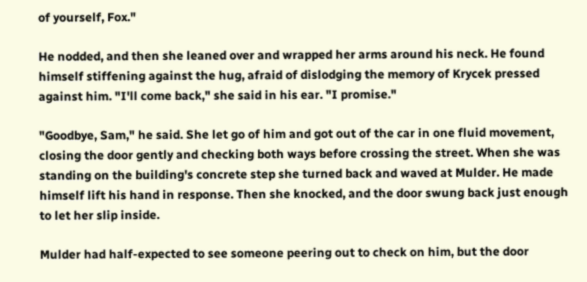of yourself, Fox."

He nodded, and then she leaned over and wrapped her arms around his neck. He found himself stiffening against the hug, afraid of dislodging the memory of Krycek pressed against him. "I'll come back," she said in his ear. "I promise."

"Goodbye, Sam," he said. She let go of him and got out of the car in one fluid movement, closing the door gently and checking both ways before crossing the street. When she was standing on the building's concrete step she turned back and waved at Mulder. He made himself lift his hand in response. Then she knocked, and the door swung back just enough to let her slip inside.

Mulder had half-expected to see someone peering out to check on him, but the door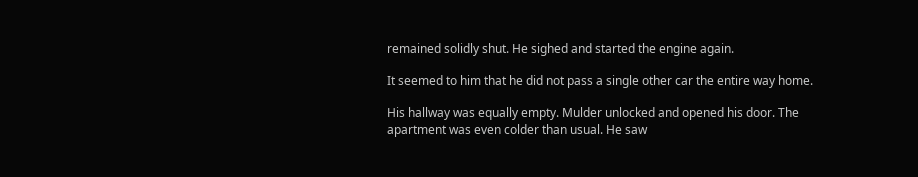remained solidly shut. He sighed and started the engine again.

It seemed to him that he did not pass a single other car the entire way home.

His hallway was equally empty. Mulder unlocked and opened his door. The apartment was even colder than usual. He saw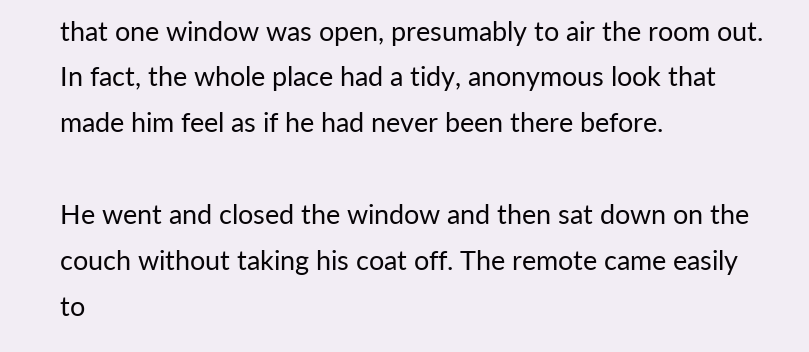that one window was open, presumably to air the room out. In fact, the whole place had a tidy, anonymous look that made him feel as if he had never been there before.

He went and closed the window and then sat down on the couch without taking his coat off. The remote came easily to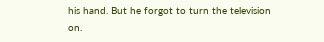his hand. But he forgot to turn the television on.